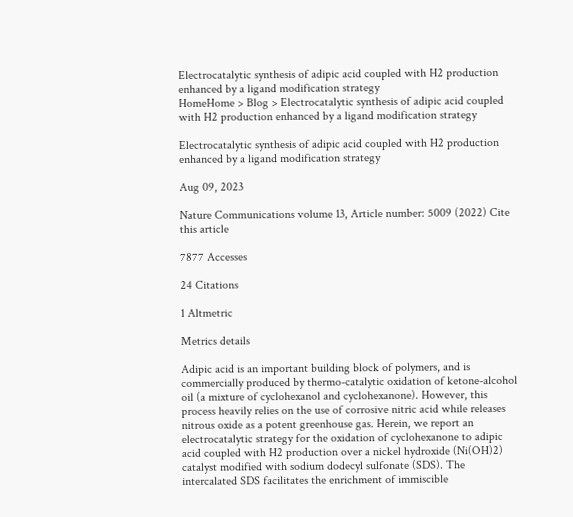Electrocatalytic synthesis of adipic acid coupled with H2 production enhanced by a ligand modification strategy
HomeHome > Blog > Electrocatalytic synthesis of adipic acid coupled with H2 production enhanced by a ligand modification strategy

Electrocatalytic synthesis of adipic acid coupled with H2 production enhanced by a ligand modification strategy

Aug 09, 2023

Nature Communications volume 13, Article number: 5009 (2022) Cite this article

7877 Accesses

24 Citations

1 Altmetric

Metrics details

Adipic acid is an important building block of polymers, and is commercially produced by thermo-catalytic oxidation of ketone-alcohol oil (a mixture of cyclohexanol and cyclohexanone). However, this process heavily relies on the use of corrosive nitric acid while releases nitrous oxide as a potent greenhouse gas. Herein, we report an electrocatalytic strategy for the oxidation of cyclohexanone to adipic acid coupled with H2 production over a nickel hydroxide (Ni(OH)2) catalyst modified with sodium dodecyl sulfonate (SDS). The intercalated SDS facilitates the enrichment of immiscible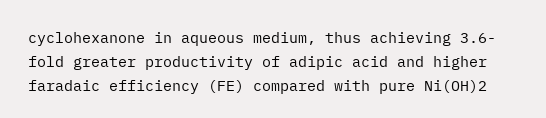cyclohexanone in aqueous medium, thus achieving 3.6-fold greater productivity of adipic acid and higher faradaic efficiency (FE) compared with pure Ni(OH)2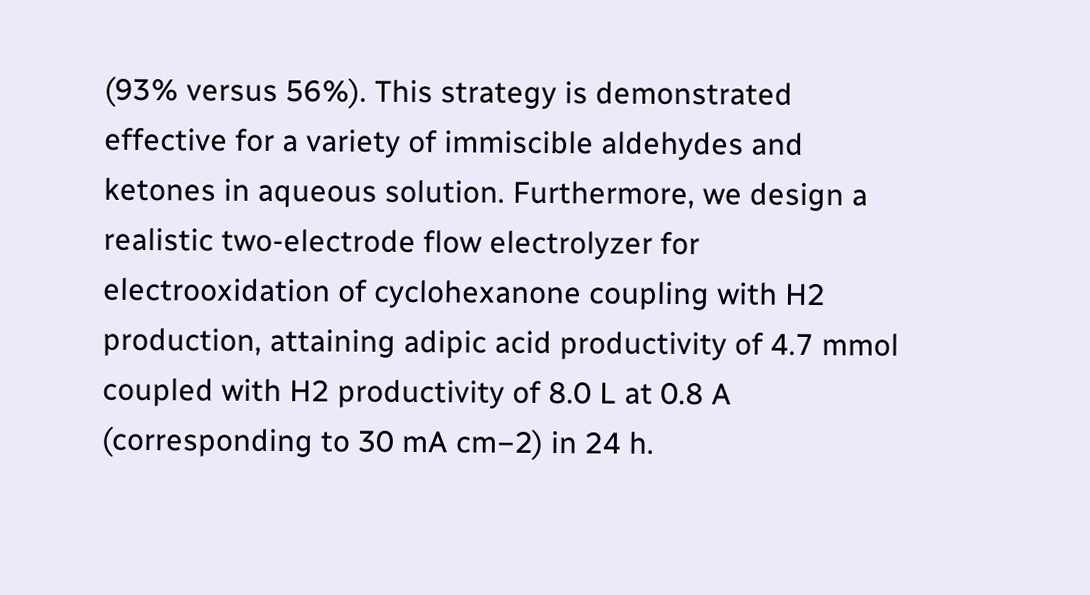(93% versus 56%). This strategy is demonstrated effective for a variety of immiscible aldehydes and ketones in aqueous solution. Furthermore, we design a realistic two-electrode flow electrolyzer for electrooxidation of cyclohexanone coupling with H2 production, attaining adipic acid productivity of 4.7 mmol coupled with H2 productivity of 8.0 L at 0.8 A (corresponding to 30 mA cm−2) in 24 h.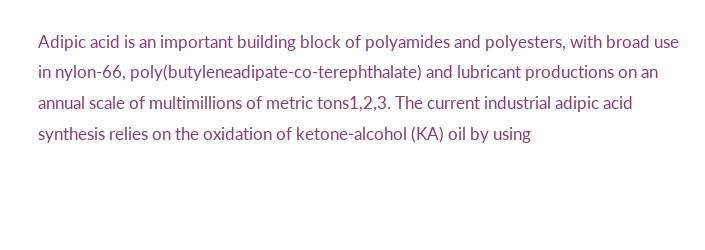Adipic acid is an important building block of polyamides and polyesters, with broad use in nylon-66, poly(butyleneadipate-co-terephthalate) and lubricant productions on an annual scale of multimillions of metric tons1,2,3. The current industrial adipic acid synthesis relies on the oxidation of ketone-alcohol (KA) oil by using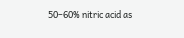50–60% nitric acid as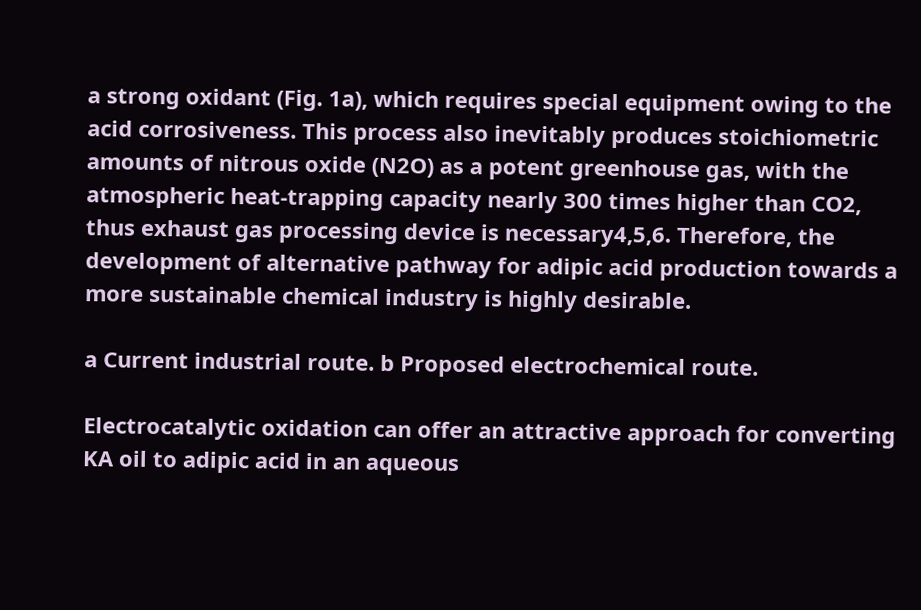a strong oxidant (Fig. 1a), which requires special equipment owing to the acid corrosiveness. This process also inevitably produces stoichiometric amounts of nitrous oxide (N2O) as a potent greenhouse gas, with the atmospheric heat-trapping capacity nearly 300 times higher than CO2, thus exhaust gas processing device is necessary4,5,6. Therefore, the development of alternative pathway for adipic acid production towards a more sustainable chemical industry is highly desirable.

a Current industrial route. b Proposed electrochemical route.

Electrocatalytic oxidation can offer an attractive approach for converting KA oil to adipic acid in an aqueous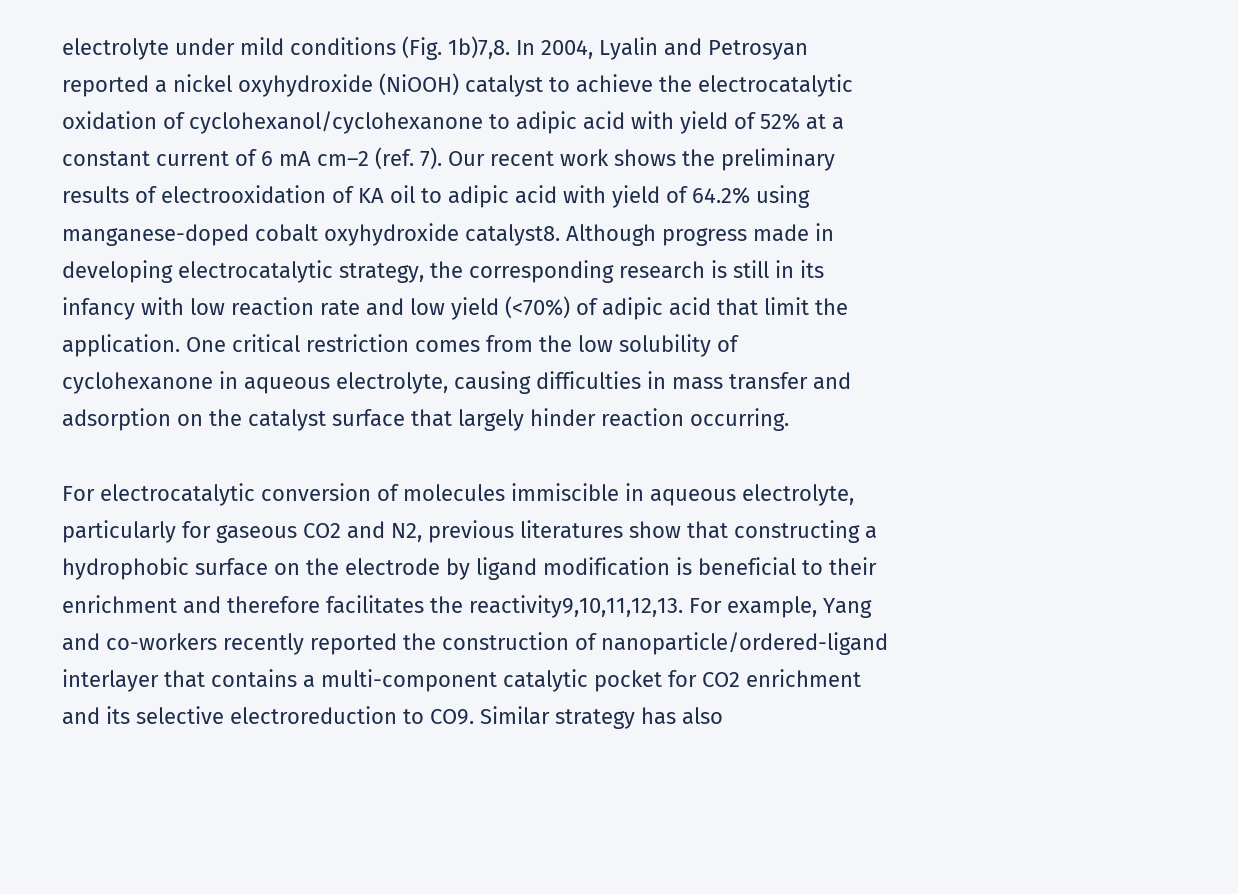electrolyte under mild conditions (Fig. 1b)7,8. In 2004, Lyalin and Petrosyan reported a nickel oxyhydroxide (NiOOH) catalyst to achieve the electrocatalytic oxidation of cyclohexanol/cyclohexanone to adipic acid with yield of 52% at a constant current of 6 mA cm–2 (ref. 7). Our recent work shows the preliminary results of electrooxidation of KA oil to adipic acid with yield of 64.2% using manganese-doped cobalt oxyhydroxide catalyst8. Although progress made in developing electrocatalytic strategy, the corresponding research is still in its infancy with low reaction rate and low yield (<70%) of adipic acid that limit the application. One critical restriction comes from the low solubility of cyclohexanone in aqueous electrolyte, causing difficulties in mass transfer and adsorption on the catalyst surface that largely hinder reaction occurring.

For electrocatalytic conversion of molecules immiscible in aqueous electrolyte, particularly for gaseous CO2 and N2, previous literatures show that constructing a hydrophobic surface on the electrode by ligand modification is beneficial to their enrichment and therefore facilitates the reactivity9,10,11,12,13. For example, Yang and co-workers recently reported the construction of nanoparticle/ordered-ligand interlayer that contains a multi-component catalytic pocket for CO2 enrichment and its selective electroreduction to CO9. Similar strategy has also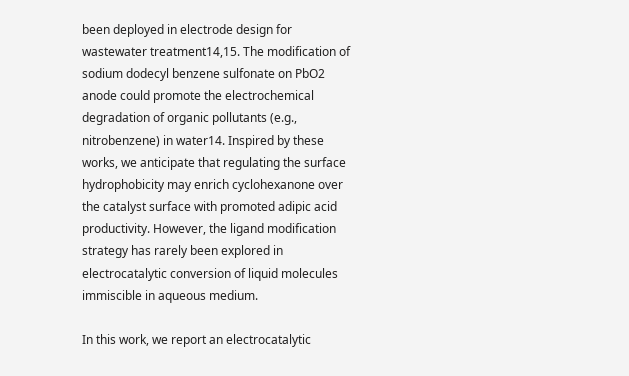been deployed in electrode design for wastewater treatment14,15. The modification of sodium dodecyl benzene sulfonate on PbO2 anode could promote the electrochemical degradation of organic pollutants (e.g., nitrobenzene) in water14. Inspired by these works, we anticipate that regulating the surface hydrophobicity may enrich cyclohexanone over the catalyst surface with promoted adipic acid productivity. However, the ligand modification strategy has rarely been explored in electrocatalytic conversion of liquid molecules immiscible in aqueous medium.

In this work, we report an electrocatalytic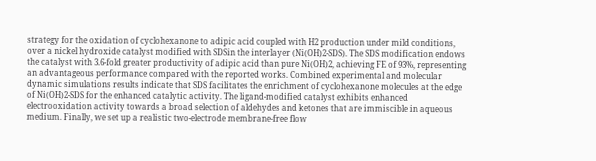strategy for the oxidation of cyclohexanone to adipic acid coupled with H2 production under mild conditions, over a nickel hydroxide catalyst modified with SDSin the interlayer (Ni(OH)2-SDS). The SDS modification endows the catalyst with 3.6-fold greater productivity of adipic acid than pure Ni(OH)2, achieving FE of 93%, representing an advantageous performance compared with the reported works. Combined experimental and molecular dynamic simulations results indicate that SDS facilitates the enrichment of cyclohexanone molecules at the edge of Ni(OH)2-SDS for the enhanced catalytic activity. The ligand-modified catalyst exhibits enhanced electrooxidation activity towards a broad selection of aldehydes and ketones that are immiscible in aqueous medium. Finally, we set up a realistic two-electrode membrane-free flow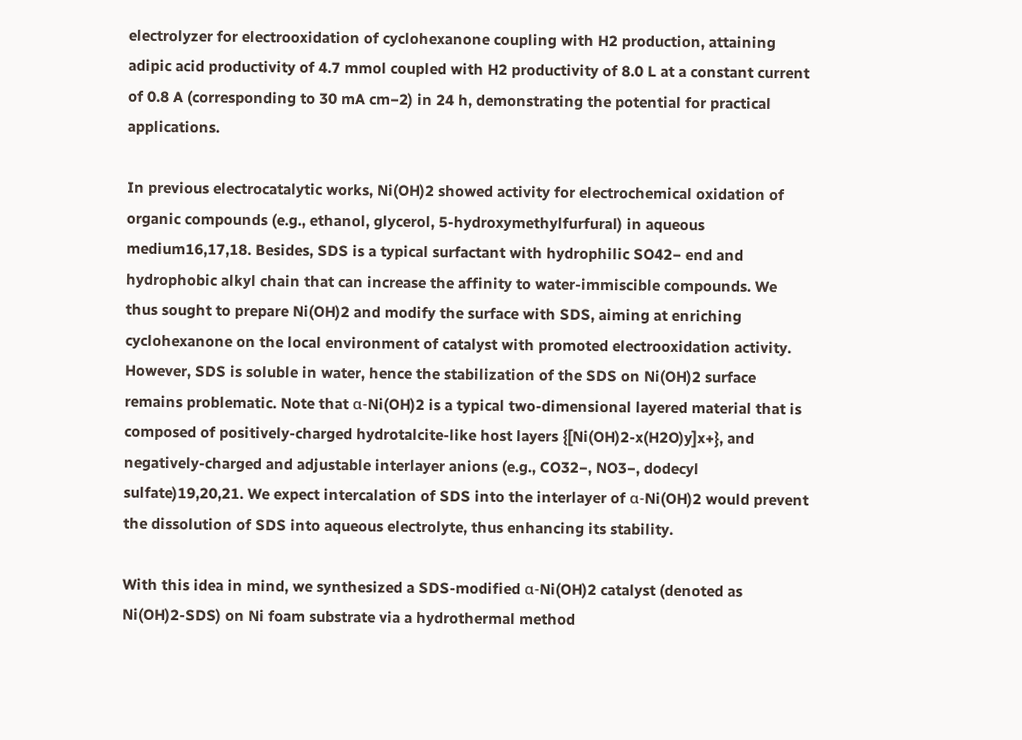electrolyzer for electrooxidation of cyclohexanone coupling with H2 production, attaining adipic acid productivity of 4.7 mmol coupled with H2 productivity of 8.0 L at a constant current of 0.8 A (corresponding to 30 mA cm−2) in 24 h, demonstrating the potential for practical applications.

In previous electrocatalytic works, Ni(OH)2 showed activity for electrochemical oxidation of organic compounds (e.g., ethanol, glycerol, 5-hydroxymethylfurfural) in aqueous medium16,17,18. Besides, SDS is a typical surfactant with hydrophilic SO42− end and hydrophobic alkyl chain that can increase the affinity to water-immiscible compounds. We thus sought to prepare Ni(OH)2 and modify the surface with SDS, aiming at enriching cyclohexanone on the local environment of catalyst with promoted electrooxidation activity. However, SDS is soluble in water, hence the stabilization of the SDS on Ni(OH)2 surface remains problematic. Note that α-Ni(OH)2 is a typical two-dimensional layered material that is composed of positively-charged hydrotalcite-like host layers {[Ni(OH)2-x(H2O)y]x+}, and negatively-charged and adjustable interlayer anions (e.g., CO32−, NO3−, dodecyl sulfate)19,20,21. We expect intercalation of SDS into the interlayer of α-Ni(OH)2 would prevent the dissolution of SDS into aqueous electrolyte, thus enhancing its stability.

With this idea in mind, we synthesized a SDS-modified α-Ni(OH)2 catalyst (denoted as Ni(OH)2-SDS) on Ni foam substrate via a hydrothermal method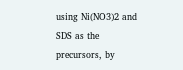using Ni(NO3)2 and SDS as the precursors, by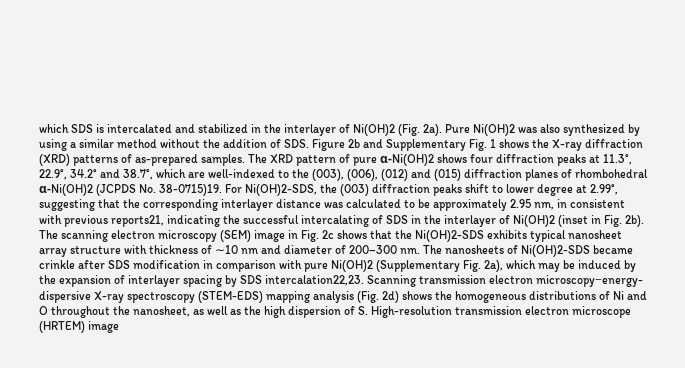which SDS is intercalated and stabilized in the interlayer of Ni(OH)2 (Fig. 2a). Pure Ni(OH)2 was also synthesized by using a similar method without the addition of SDS. Figure 2b and Supplementary Fig. 1 shows the X-ray diffraction (XRD) patterns of as-prepared samples. The XRD pattern of pure α-Ni(OH)2 shows four diffraction peaks at 11.3°, 22.9°, 34.2° and 38.7°, which are well-indexed to the (003), (006), (012) and (015) diffraction planes of rhombohedral α-Ni(OH)2 (JCPDS No. 38-0715)19. For Ni(OH)2-SDS, the (003) diffraction peaks shift to lower degree at 2.99°, suggesting that the corresponding interlayer distance was calculated to be approximately 2.95 nm, in consistent with previous reports21, indicating the successful intercalating of SDS in the interlayer of Ni(OH)2 (inset in Fig. 2b). The scanning electron microscopy (SEM) image in Fig. 2c shows that the Ni(OH)2-SDS exhibits typical nanosheet array structure with thickness of ∼10 nm and diameter of 200–300 nm. The nanosheets of Ni(OH)2-SDS became crinkle after SDS modification in comparison with pure Ni(OH)2 (Supplementary Fig. 2a), which may be induced by the expansion of interlayer spacing by SDS intercalation22,23. Scanning transmission electron microscopy−energy-dispersive X-ray spectroscopy (STEM-EDS) mapping analysis (Fig. 2d) shows the homogeneous distributions of Ni and O throughout the nanosheet, as well as the high dispersion of S. High-resolution transmission electron microscope (HRTEM) image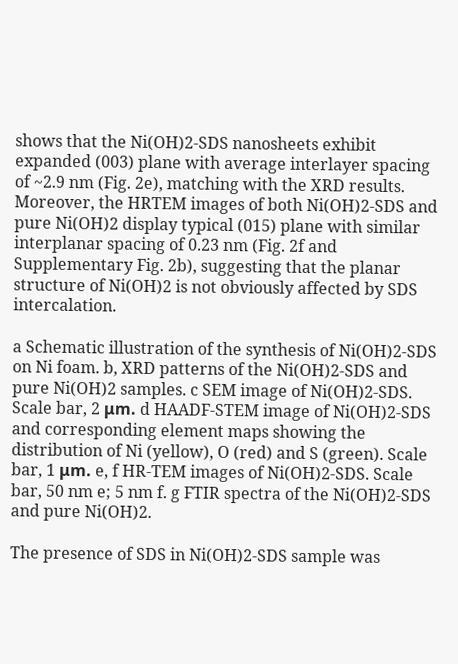shows that the Ni(OH)2-SDS nanosheets exhibit expanded (003) plane with average interlayer spacing of ~2.9 nm (Fig. 2e), matching with the XRD results. Moreover, the HRTEM images of both Ni(OH)2-SDS and pure Ni(OH)2 display typical (015) plane with similar interplanar spacing of 0.23 nm (Fig. 2f and Supplementary Fig. 2b), suggesting that the planar structure of Ni(OH)2 is not obviously affected by SDS intercalation.

a Schematic illustration of the synthesis of Ni(OH)2-SDS on Ni foam. b, XRD patterns of the Ni(OH)2-SDS and pure Ni(OH)2 samples. c SEM image of Ni(OH)2-SDS. Scale bar, 2 μm. d HAADF-STEM image of Ni(OH)2-SDS and corresponding element maps showing the distribution of Ni (yellow), O (red) and S (green). Scale bar, 1 μm. e, f HR-TEM images of Ni(OH)2-SDS. Scale bar, 50 nm e; 5 nm f. g FTIR spectra of the Ni(OH)2-SDS and pure Ni(OH)2.

The presence of SDS in Ni(OH)2-SDS sample was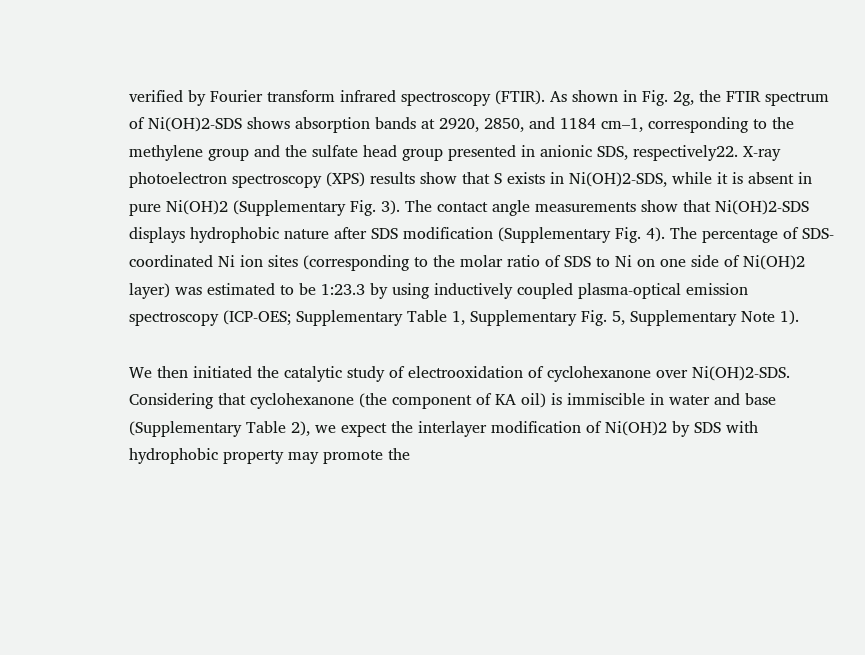verified by Fourier transform infrared spectroscopy (FTIR). As shown in Fig. 2g, the FTIR spectrum of Ni(OH)2-SDS shows absorption bands at 2920, 2850, and 1184 cm–1, corresponding to the methylene group and the sulfate head group presented in anionic SDS, respectively22. X-ray photoelectron spectroscopy (XPS) results show that S exists in Ni(OH)2-SDS, while it is absent in pure Ni(OH)2 (Supplementary Fig. 3). The contact angle measurements show that Ni(OH)2-SDS displays hydrophobic nature after SDS modification (Supplementary Fig. 4). The percentage of SDS-coordinated Ni ion sites (corresponding to the molar ratio of SDS to Ni on one side of Ni(OH)2 layer) was estimated to be 1:23.3 by using inductively coupled plasma-optical emission spectroscopy (ICP-OES; Supplementary Table 1, Supplementary Fig. 5, Supplementary Note 1).

We then initiated the catalytic study of electrooxidation of cyclohexanone over Ni(OH)2-SDS. Considering that cyclohexanone (the component of KA oil) is immiscible in water and base (Supplementary Table 2), we expect the interlayer modification of Ni(OH)2 by SDS with hydrophobic property may promote the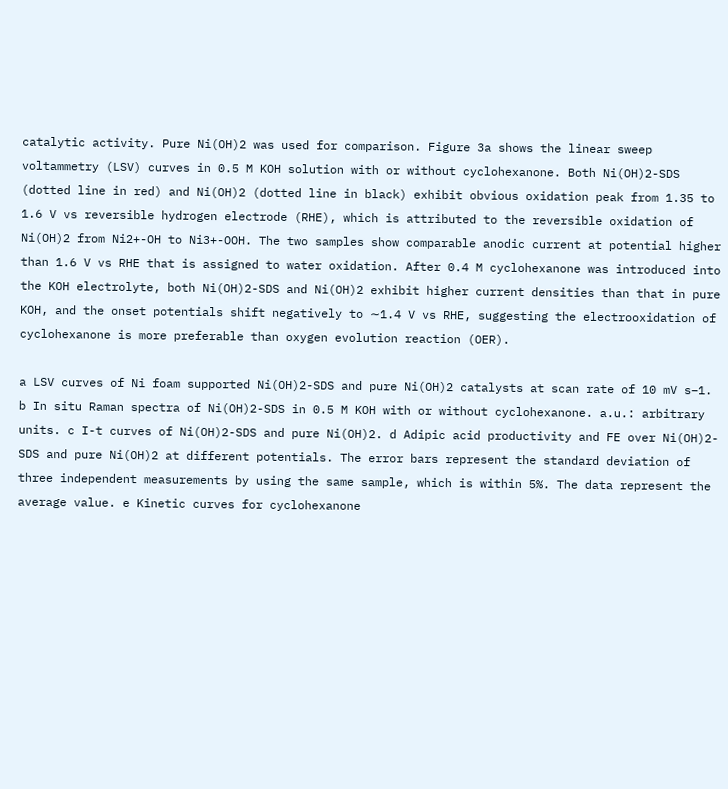catalytic activity. Pure Ni(OH)2 was used for comparison. Figure 3a shows the linear sweep voltammetry (LSV) curves in 0.5 M KOH solution with or without cyclohexanone. Both Ni(OH)2-SDS (dotted line in red) and Ni(OH)2 (dotted line in black) exhibit obvious oxidation peak from 1.35 to 1.6 V vs reversible hydrogen electrode (RHE), which is attributed to the reversible oxidation of Ni(OH)2 from Ni2+-OH to Ni3+-OOH. The two samples show comparable anodic current at potential higher than 1.6 V vs RHE that is assigned to water oxidation. After 0.4 M cyclohexanone was introduced into the KOH electrolyte, both Ni(OH)2-SDS and Ni(OH)2 exhibit higher current densities than that in pure KOH, and the onset potentials shift negatively to ∼1.4 V vs RHE, suggesting the electrooxidation of cyclohexanone is more preferable than oxygen evolution reaction (OER).

a LSV curves of Ni foam supported Ni(OH)2-SDS and pure Ni(OH)2 catalysts at scan rate of 10 mV s−1. b In situ Raman spectra of Ni(OH)2-SDS in 0.5 M KOH with or without cyclohexanone. a.u.: arbitrary units. c I-t curves of Ni(OH)2-SDS and pure Ni(OH)2. d Adipic acid productivity and FE over Ni(OH)2-SDS and pure Ni(OH)2 at different potentials. The error bars represent the standard deviation of three independent measurements by using the same sample, which is within 5%. The data represent the average value. e Kinetic curves for cyclohexanone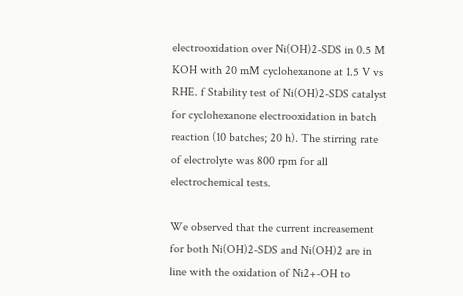electrooxidation over Ni(OH)2-SDS in 0.5 M KOH with 20 mM cyclohexanone at 1.5 V vs RHE. f Stability test of Ni(OH)2-SDS catalyst for cyclohexanone electrooxidation in batch reaction (10 batches; 20 h). The stirring rate of electrolyte was 800 rpm for all electrochemical tests.

We observed that the current increasement for both Ni(OH)2-SDS and Ni(OH)2 are in line with the oxidation of Ni2+-OH to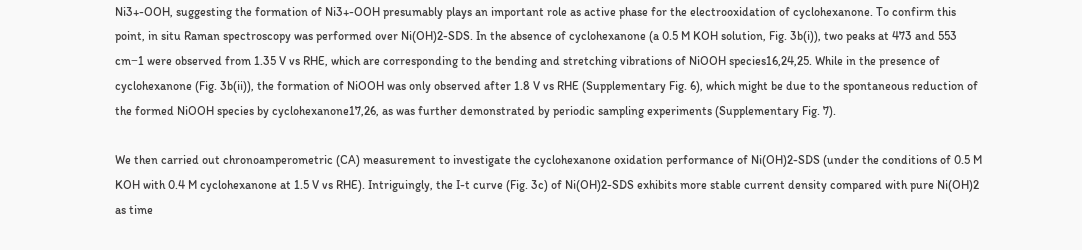Ni3+-OOH, suggesting the formation of Ni3+-OOH presumably plays an important role as active phase for the electrooxidation of cyclohexanone. To confirm this point, in situ Raman spectroscopy was performed over Ni(OH)2-SDS. In the absence of cyclohexanone (a 0.5 M KOH solution, Fig. 3b(i)), two peaks at 473 and 553 cm−1 were observed from 1.35 V vs RHE, which are corresponding to the bending and stretching vibrations of NiOOH species16,24,25. While in the presence of cyclohexanone (Fig. 3b(ii)), the formation of NiOOH was only observed after 1.8 V vs RHE (Supplementary Fig. 6), which might be due to the spontaneous reduction of the formed NiOOH species by cyclohexanone17,26, as was further demonstrated by periodic sampling experiments (Supplementary Fig. 7).

We then carried out chronoamperometric (CA) measurement to investigate the cyclohexanone oxidation performance of Ni(OH)2-SDS (under the conditions of 0.5 M KOH with 0.4 M cyclohexanone at 1.5 V vs RHE). Intriguingly, the I-t curve (Fig. 3c) of Ni(OH)2-SDS exhibits more stable current density compared with pure Ni(OH)2 as time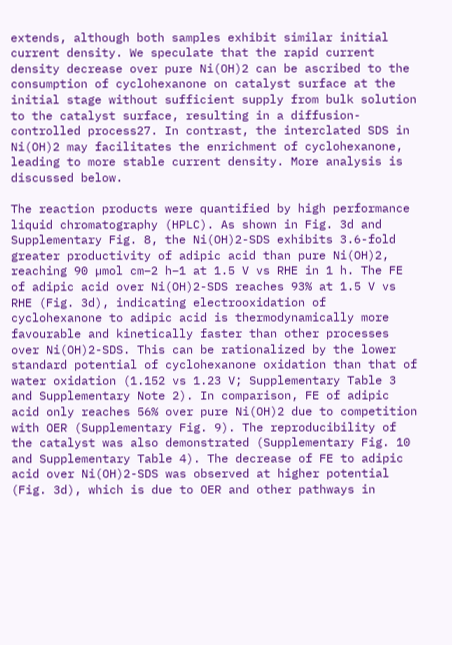extends, although both samples exhibit similar initial current density. We speculate that the rapid current density decrease over pure Ni(OH)2 can be ascribed to the consumption of cyclohexanone on catalyst surface at the initial stage without sufficient supply from bulk solution to the catalyst surface, resulting in a diffusion-controlled process27. In contrast, the interclated SDS in Ni(OH)2 may facilitates the enrichment of cyclohexanone, leading to more stable current density. More analysis is discussed below.

The reaction products were quantified by high performance liquid chromatography (HPLC). As shown in Fig. 3d and Supplementary Fig. 8, the Ni(OH)2-SDS exhibits 3.6-fold greater productivity of adipic acid than pure Ni(OH)2, reaching 90 µmol cm−2 h−1 at 1.5 V vs RHE in 1 h. The FE of adipic acid over Ni(OH)2-SDS reaches 93% at 1.5 V vs RHE (Fig. 3d), indicating electrooxidation of cyclohexanone to adipic acid is thermodynamically more favourable and kinetically faster than other processes over Ni(OH)2-SDS. This can be rationalized by the lower standard potential of cyclohexanone oxidation than that of water oxidation (1.152 vs 1.23 V; Supplementary Table 3 and Supplementary Note 2). In comparison, FE of adipic acid only reaches 56% over pure Ni(OH)2 due to competition with OER (Supplementary Fig. 9). The reproducibility of the catalyst was also demonstrated (Supplementary Fig. 10 and Supplementary Table 4). The decrease of FE to adipic acid over Ni(OH)2-SDS was observed at higher potential (Fig. 3d), which is due to OER and other pathways in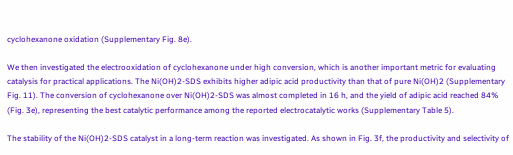cyclohexanone oxidation (Supplementary Fig. 8e).

We then investigated the electrooxidation of cyclohexanone under high conversion, which is another important metric for evaluating catalysis for practical applications. The Ni(OH)2-SDS exhibits higher adipic acid productivity than that of pure Ni(OH)2 (Supplementary Fig. 11). The conversion of cyclohexanone over Ni(OH)2-SDS was almost completed in 16 h, and the yield of adipic acid reached 84% (Fig. 3e), representing the best catalytic performance among the reported electrocatalytic works (Supplementary Table 5).

The stability of the Ni(OH)2-SDS catalyst in a long-term reaction was investigated. As shown in Fig. 3f, the productivity and selectivity of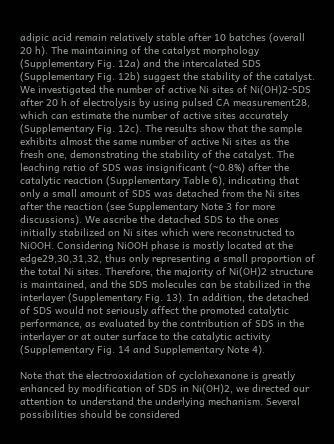adipic acid remain relatively stable after 10 batches (overall 20 h). The maintaining of the catalyst morphology (Supplementary Fig. 12a) and the intercalated SDS (Supplementary Fig. 12b) suggest the stability of the catalyst. We investigated the number of active Ni sites of Ni(OH)2-SDS after 20 h of electrolysis by using pulsed CA measurement28, which can estimate the number of active sites accurately (Supplementary Fig. 12c). The results show that the sample exhibits almost the same number of active Ni sites as the fresh one, demonstrating the stability of the catalyst. The leaching ratio of SDS was insignificant (~0.8%) after the catalytic reaction (Supplementary Table 6), indicating that only a small amount of SDS was detached from the Ni sites after the reaction (see Supplementary Note 3 for more discussions). We ascribe the detached SDS to the ones initially stabilized on Ni sites which were reconstructed to NiOOH. Considering NiOOH phase is mostly located at the edge29,30,31,32, thus only representing a small proportion of the total Ni sites. Therefore, the majority of Ni(OH)2 structure is maintained, and the SDS molecules can be stabilized in the interlayer (Supplementary Fig. 13). In addition, the detached of SDS would not seriously affect the promoted catalytic performance, as evaluated by the contribution of SDS in the interlayer or at outer surface to the catalytic activity (Supplementary Fig. 14 and Supplementary Note 4).

Note that the electrooxidation of cyclohexanone is greatly enhanced by modification of SDS in Ni(OH)2, we directed our attention to understand the underlying mechanism. Several possibilities should be considered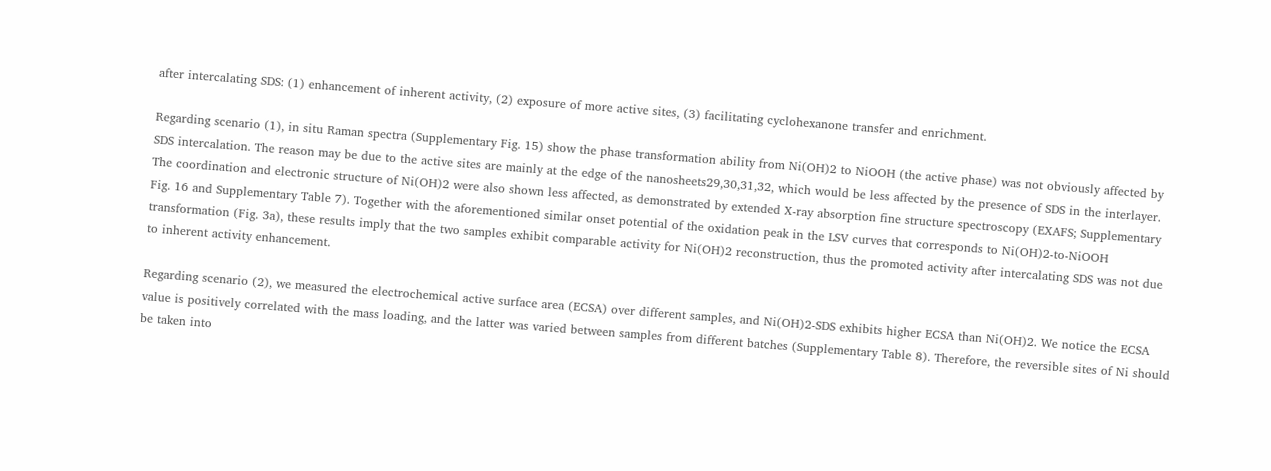after intercalating SDS: (1) enhancement of inherent activity, (2) exposure of more active sites, (3) facilitating cyclohexanone transfer and enrichment.

Regarding scenario (1), in situ Raman spectra (Supplementary Fig. 15) show the phase transformation ability from Ni(OH)2 to NiOOH (the active phase) was not obviously affected by SDS intercalation. The reason may be due to the active sites are mainly at the edge of the nanosheets29,30,31,32, which would be less affected by the presence of SDS in the interlayer. The coordination and electronic structure of Ni(OH)2 were also shown less affected, as demonstrated by extended X-ray absorption fine structure spectroscopy (EXAFS; Supplementary Fig. 16 and Supplementary Table 7). Together with the aforementioned similar onset potential of the oxidation peak in the LSV curves that corresponds to Ni(OH)2-to-NiOOH transformation (Fig. 3a), these results imply that the two samples exhibit comparable activity for Ni(OH)2 reconstruction, thus the promoted activity after intercalating SDS was not due to inherent activity enhancement.

Regarding scenario (2), we measured the electrochemical active surface area (ECSA) over different samples, and Ni(OH)2-SDS exhibits higher ECSA than Ni(OH)2. We notice the ECSA value is positively correlated with the mass loading, and the latter was varied between samples from different batches (Supplementary Table 8). Therefore, the reversible sites of Ni should be taken into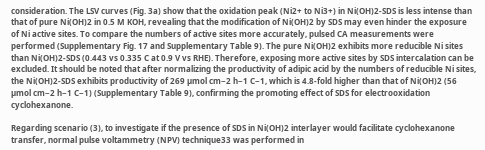consideration. The LSV curves (Fig. 3a) show that the oxidation peak (Ni2+ to Ni3+) in Ni(OH)2-SDS is less intense than that of pure Ni(OH)2 in 0.5 M KOH, revealing that the modification of Ni(OH)2 by SDS may even hinder the exposure of Ni active sites. To compare the numbers of active sites more accurately, pulsed CA measurements were performed (Supplementary Fig. 17 and Supplementary Table 9). The pure Ni(OH)2 exhibits more reducible Ni sites than Ni(OH)2-SDS (0.443 vs 0.335 C at 0.9 V vs RHE). Therefore, exposing more active sites by SDS intercalation can be excluded. It should be noted that after normalizing the productivity of adipic acid by the numbers of reducible Ni sites, the Ni(OH)2-SDS exhibits productivity of 269 µmol cm−2 h−1 C−1, which is 4.8-fold higher than that of Ni(OH)2 (56 µmol cm−2 h−1 C−1) (Supplementary Table 9), confirming the promoting effect of SDS for electrooxidation cyclohexanone.

Regarding scenario (3), to investigate if the presence of SDS in Ni(OH)2 interlayer would facilitate cyclohexanone transfer, normal pulse voltammetry (NPV) technique33 was performed in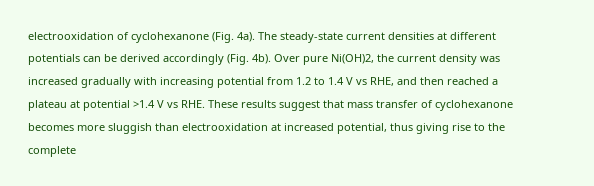electrooxidation of cyclohexanone (Fig. 4a). The steady-state current densities at different potentials can be derived accordingly (Fig. 4b). Over pure Ni(OH)2, the current density was increased gradually with increasing potential from 1.2 to 1.4 V vs RHE, and then reached a plateau at potential >1.4 V vs RHE. These results suggest that mass transfer of cyclohexanone becomes more sluggish than electrooxidation at increased potential, thus giving rise to the complete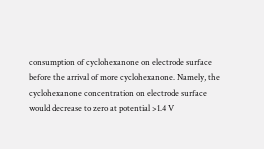consumption of cyclohexanone on electrode surface before the arrival of more cyclohexanone. Namely, the cyclohexanone concentration on electrode surface would decrease to zero at potential >1.4 V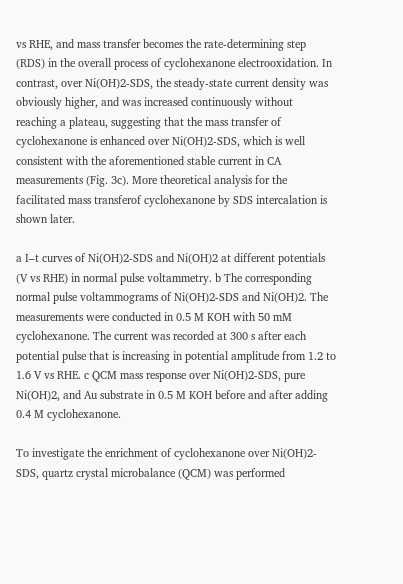vs RHE, and mass transfer becomes the rate-determining step (RDS) in the overall process of cyclohexanone electrooxidation. In contrast, over Ni(OH)2-SDS, the steady-state current density was obviously higher, and was increased continuously without reaching a plateau, suggesting that the mass transfer of cyclohexanone is enhanced over Ni(OH)2-SDS, which is well consistent with the aforementioned stable current in CA measurements (Fig. 3c). More theoretical analysis for the facilitated mass transferof cyclohexanone by SDS intercalation is shown later.

a I–t curves of Ni(OH)2-SDS and Ni(OH)2 at different potentials (V vs RHE) in normal pulse voltammetry. b The corresponding normal pulse voltammograms of Ni(OH)2-SDS and Ni(OH)2. The measurements were conducted in 0.5 M KOH with 50 mM cyclohexanone. The current was recorded at 300 s after each potential pulse that is increasing in potential amplitude from 1.2 to 1.6 V vs RHE. c QCM mass response over Ni(OH)2-SDS, pure Ni(OH)2, and Au substrate in 0.5 M KOH before and after adding 0.4 M cyclohexanone.

To investigate the enrichment of cyclohexanone over Ni(OH)2-SDS, quartz crystal microbalance (QCM) was performed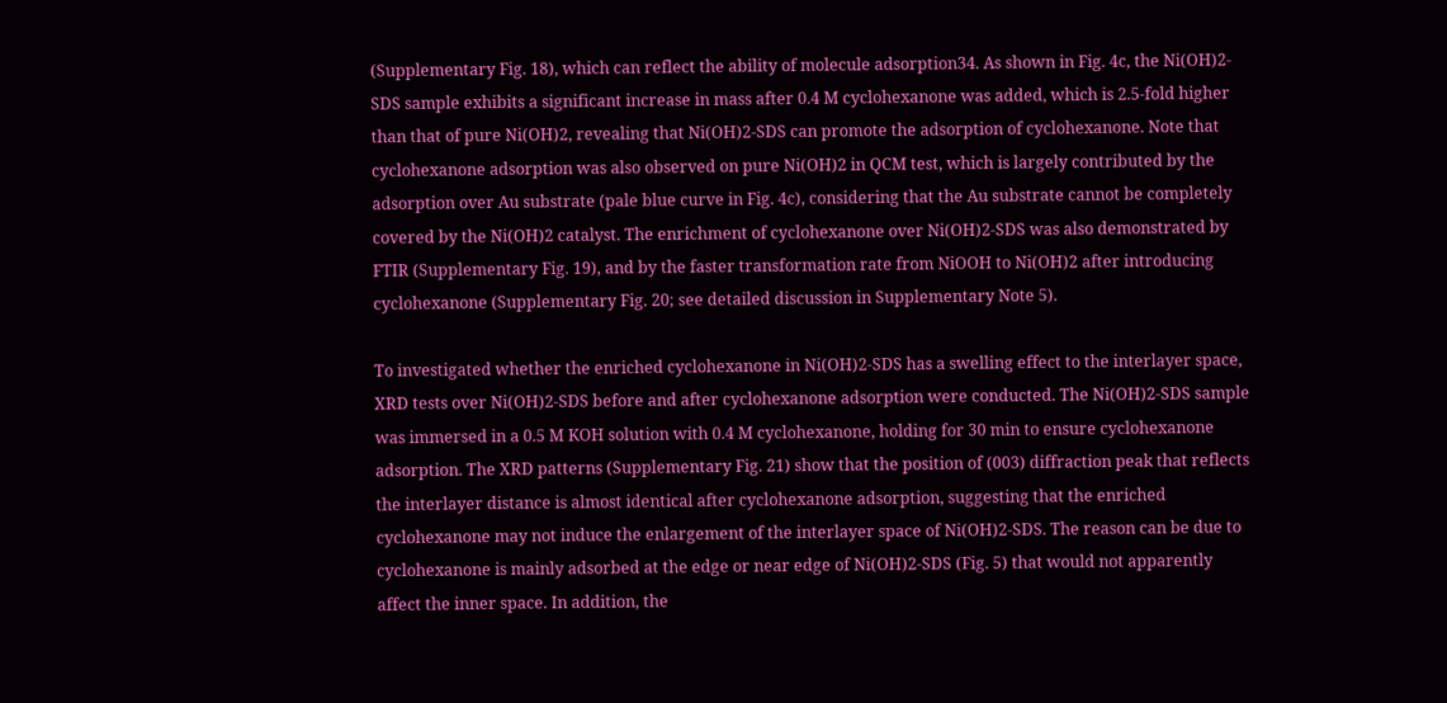(Supplementary Fig. 18), which can reflect the ability of molecule adsorption34. As shown in Fig. 4c, the Ni(OH)2-SDS sample exhibits a significant increase in mass after 0.4 M cyclohexanone was added, which is 2.5-fold higher than that of pure Ni(OH)2, revealing that Ni(OH)2-SDS can promote the adsorption of cyclohexanone. Note that cyclohexanone adsorption was also observed on pure Ni(OH)2 in QCM test, which is largely contributed by the adsorption over Au substrate (pale blue curve in Fig. 4c), considering that the Au substrate cannot be completely covered by the Ni(OH)2 catalyst. The enrichment of cyclohexanone over Ni(OH)2-SDS was also demonstrated by FTIR (Supplementary Fig. 19), and by the faster transformation rate from NiOOH to Ni(OH)2 after introducing cyclohexanone (Supplementary Fig. 20; see detailed discussion in Supplementary Note 5).

To investigated whether the enriched cyclohexanone in Ni(OH)2-SDS has a swelling effect to the interlayer space, XRD tests over Ni(OH)2-SDS before and after cyclohexanone adsorption were conducted. The Ni(OH)2-SDS sample was immersed in a 0.5 M KOH solution with 0.4 M cyclohexanone, holding for 30 min to ensure cyclohexanone adsorption. The XRD patterns (Supplementary Fig. 21) show that the position of (003) diffraction peak that reflects the interlayer distance is almost identical after cyclohexanone adsorption, suggesting that the enriched cyclohexanone may not induce the enlargement of the interlayer space of Ni(OH)2-SDS. The reason can be due to cyclohexanone is mainly adsorbed at the edge or near edge of Ni(OH)2-SDS (Fig. 5) that would not apparently affect the inner space. In addition, the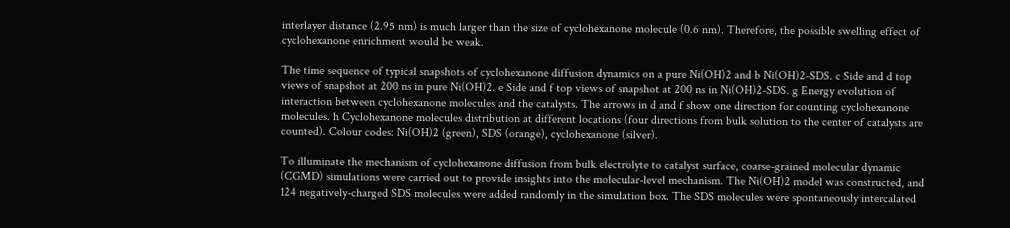interlayer distance (2.95 nm) is much larger than the size of cyclohexanone molecule (0.6 nm). Therefore, the possible swelling effect of cyclohexanone enrichment would be weak.

The time sequence of typical snapshots of cyclohexanone diffusion dynamics on a pure Ni(OH)2 and b Ni(OH)2-SDS. c Side and d top views of snapshot at 200 ns in pure Ni(OH)2. e Side and f top views of snapshot at 200 ns in Ni(OH)2-SDS. g Energy evolution of interaction between cyclohexanone molecules and the catalysts. The arrows in d and f show one direction for counting cyclohexanone molecules. h Cyclohexanone molecules distribution at different locations (four directions from bulk solution to the center of catalysts are counted). Colour codes: Ni(OH)2 (green), SDS (orange), cyclohexanone (silver).

To illuminate the mechanism of cyclohexanone diffusion from bulk electrolyte to catalyst surface, coarse-grained molecular dynamic (CGMD) simulations were carried out to provide insights into the molecular-level mechanism. The Ni(OH)2 model was constructed, and 124 negatively-charged SDS molecules were added randomly in the simulation box. The SDS molecules were spontaneously intercalated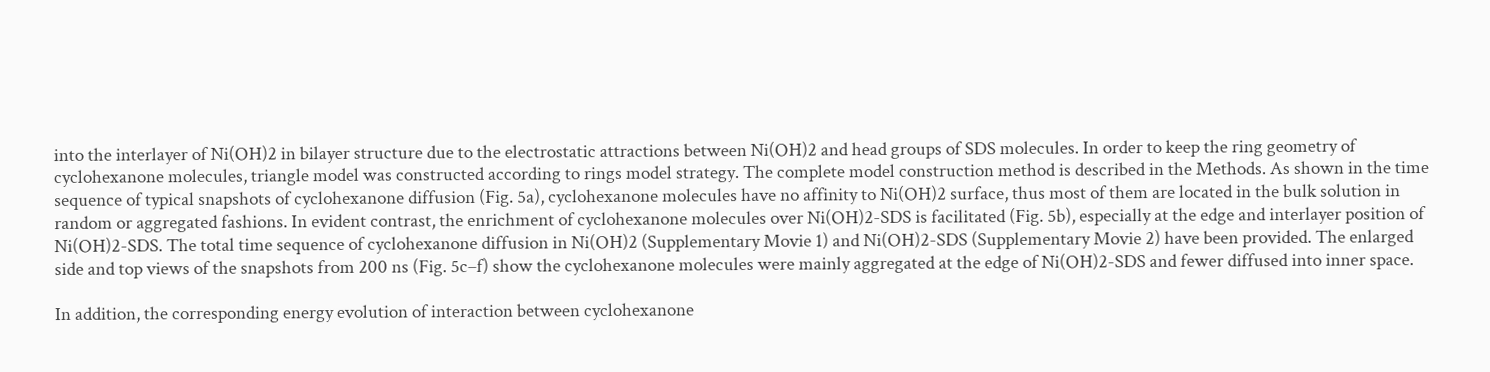into the interlayer of Ni(OH)2 in bilayer structure due to the electrostatic attractions between Ni(OH)2 and head groups of SDS molecules. In order to keep the ring geometry of cyclohexanone molecules, triangle model was constructed according to rings model strategy. The complete model construction method is described in the Methods. As shown in the time sequence of typical snapshots of cyclohexanone diffusion (Fig. 5a), cyclohexanone molecules have no affinity to Ni(OH)2 surface, thus most of them are located in the bulk solution in random or aggregated fashions. In evident contrast, the enrichment of cyclohexanone molecules over Ni(OH)2-SDS is facilitated (Fig. 5b), especially at the edge and interlayer position of Ni(OH)2-SDS. The total time sequence of cyclohexanone diffusion in Ni(OH)2 (Supplementary Movie 1) and Ni(OH)2-SDS (Supplementary Movie 2) have been provided. The enlarged side and top views of the snapshots from 200 ns (Fig. 5c–f) show the cyclohexanone molecules were mainly aggregated at the edge of Ni(OH)2-SDS and fewer diffused into inner space.

In addition, the corresponding energy evolution of interaction between cyclohexanone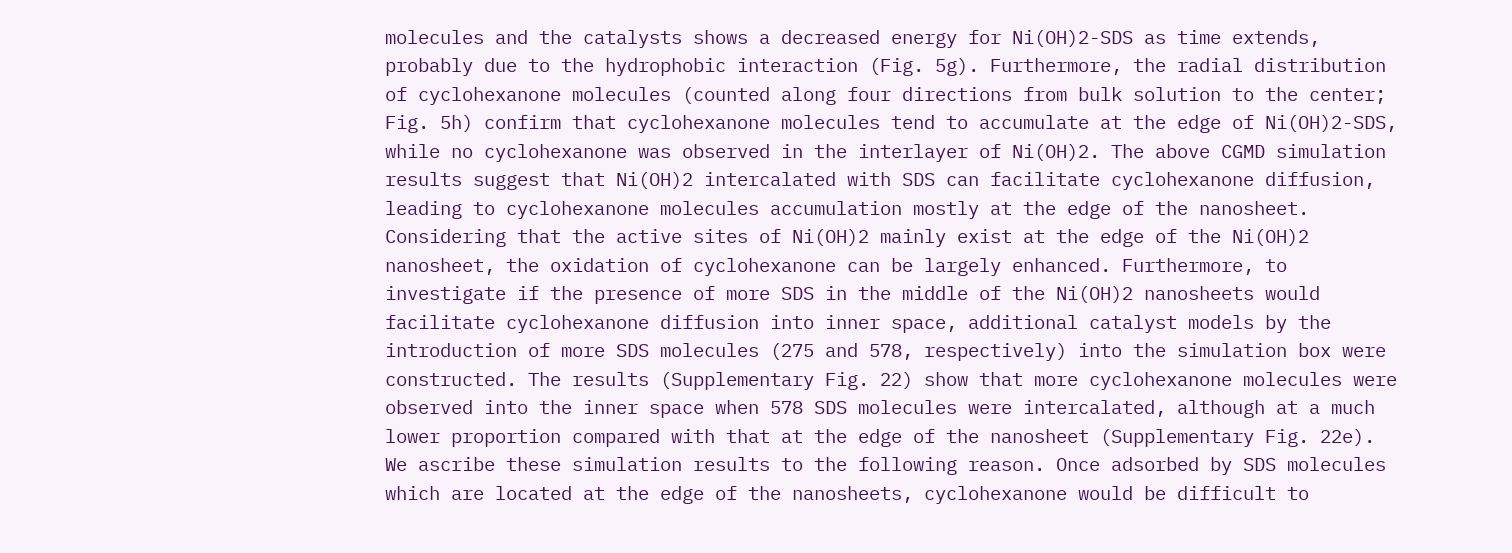molecules and the catalysts shows a decreased energy for Ni(OH)2-SDS as time extends, probably due to the hydrophobic interaction (Fig. 5g). Furthermore, the radial distribution of cyclohexanone molecules (counted along four directions from bulk solution to the center; Fig. 5h) confirm that cyclohexanone molecules tend to accumulate at the edge of Ni(OH)2-SDS, while no cyclohexanone was observed in the interlayer of Ni(OH)2. The above CGMD simulation results suggest that Ni(OH)2 intercalated with SDS can facilitate cyclohexanone diffusion, leading to cyclohexanone molecules accumulation mostly at the edge of the nanosheet. Considering that the active sites of Ni(OH)2 mainly exist at the edge of the Ni(OH)2 nanosheet, the oxidation of cyclohexanone can be largely enhanced. Furthermore, to investigate if the presence of more SDS in the middle of the Ni(OH)2 nanosheets would facilitate cyclohexanone diffusion into inner space, additional catalyst models by the introduction of more SDS molecules (275 and 578, respectively) into the simulation box were constructed. The results (Supplementary Fig. 22) show that more cyclohexanone molecules were observed into the inner space when 578 SDS molecules were intercalated, although at a much lower proportion compared with that at the edge of the nanosheet (Supplementary Fig. 22e). We ascribe these simulation results to the following reason. Once adsorbed by SDS molecules which are located at the edge of the nanosheets, cyclohexanone would be difficult to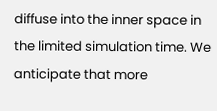diffuse into the inner space in the limited simulation time. We anticipate that more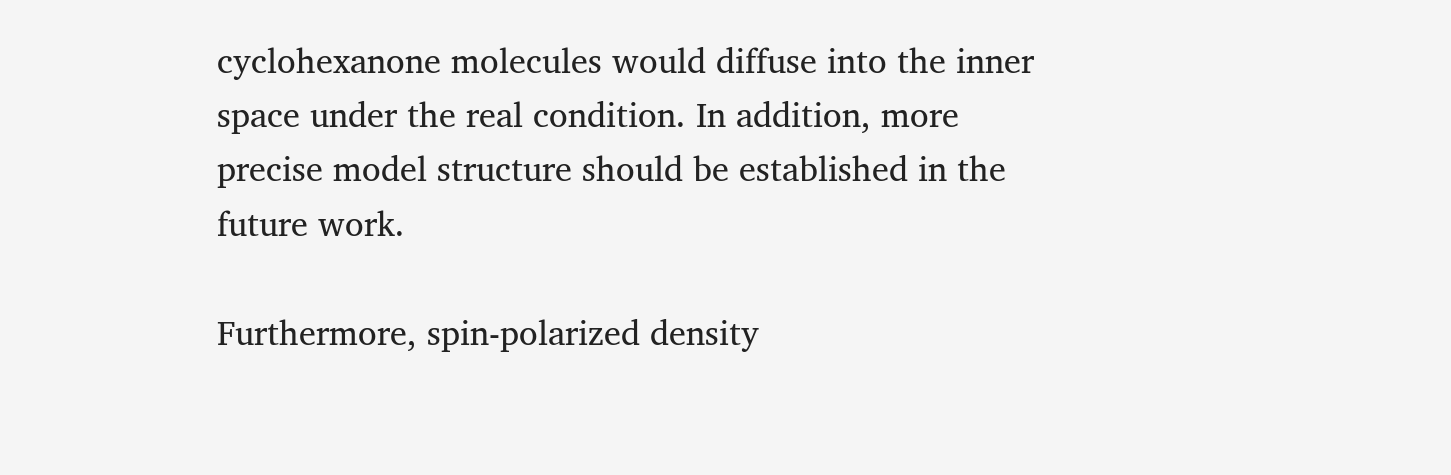cyclohexanone molecules would diffuse into the inner space under the real condition. In addition, more precise model structure should be established in the future work.

Furthermore, spin-polarized density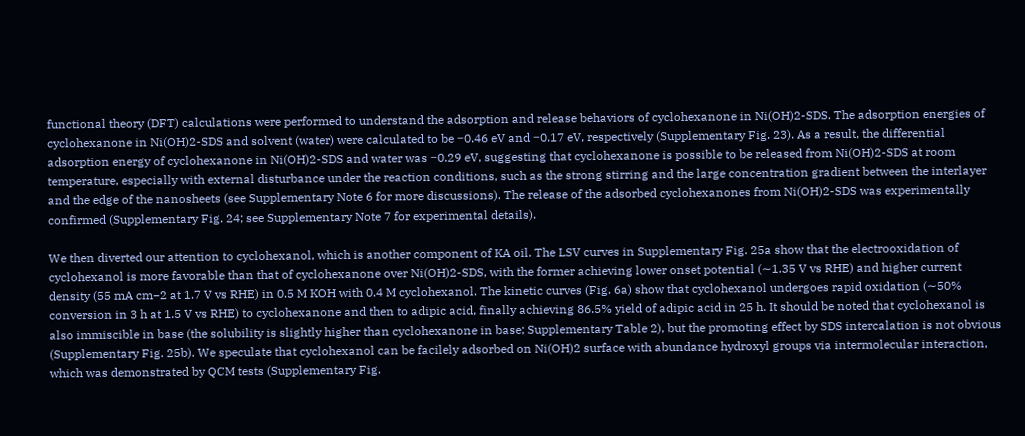functional theory (DFT) calculations were performed to understand the adsorption and release behaviors of cyclohexanone in Ni(OH)2-SDS. The adsorption energies of cyclohexanone in Ni(OH)2-SDS and solvent (water) were calculated to be ‒0.46 eV and ‒0.17 eV, respectively (Supplementary Fig. 23). As a result, the differential adsorption energy of cyclohexanone in Ni(OH)2-SDS and water was ‒0.29 eV, suggesting that cyclohexanone is possible to be released from Ni(OH)2-SDS at room temperature, especially with external disturbance under the reaction conditions, such as the strong stirring and the large concentration gradient between the interlayer and the edge of the nanosheets (see Supplementary Note 6 for more discussions). The release of the adsorbed cyclohexanones from Ni(OH)2-SDS was experimentally confirmed (Supplementary Fig. 24; see Supplementary Note 7 for experimental details).

We then diverted our attention to cyclohexanol, which is another component of KA oil. The LSV curves in Supplementary Fig. 25a show that the electrooxidation of cyclohexanol is more favorable than that of cyclohexanone over Ni(OH)2-SDS, with the former achieving lower onset potential (∼1.35 V vs RHE) and higher current density (55 mA cm−2 at 1.7 V vs RHE) in 0.5 M KOH with 0.4 M cyclohexanol. The kinetic curves (Fig. 6a) show that cyclohexanol undergoes rapid oxidation (∼50% conversion in 3 h at 1.5 V vs RHE) to cyclohexanone and then to adipic acid, finally achieving 86.5% yield of adipic acid in 25 h. It should be noted that cyclohexanol is also immiscible in base (the solubility is slightly higher than cyclohexanone in base; Supplementary Table 2), but the promoting effect by SDS intercalation is not obvious (Supplementary Fig. 25b). We speculate that cyclohexanol can be facilely adsorbed on Ni(OH)2 surface with abundance hydroxyl groups via intermolecular interaction, which was demonstrated by QCM tests (Supplementary Fig.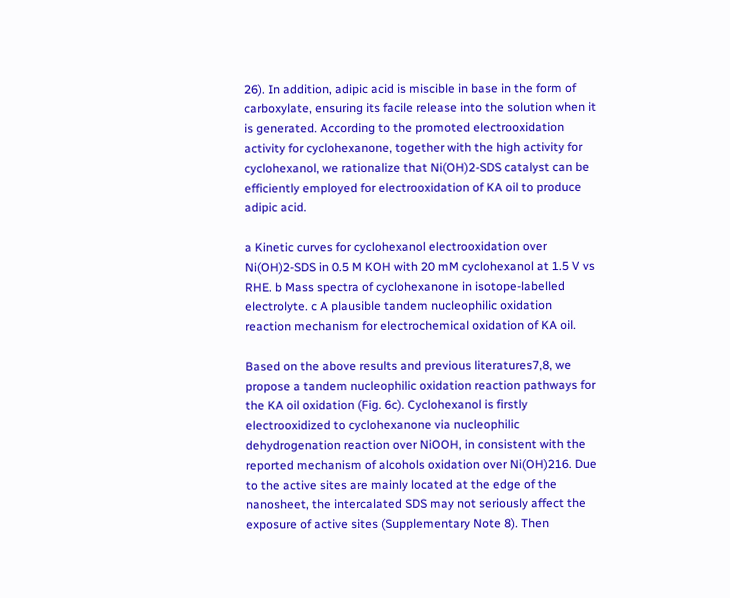26). In addition, adipic acid is miscible in base in the form of carboxylate, ensuring its facile release into the solution when it is generated. According to the promoted electrooxidation activity for cyclohexanone, together with the high activity for cyclohexanol, we rationalize that Ni(OH)2-SDS catalyst can be efficiently employed for electrooxidation of KA oil to produce adipic acid.

a Kinetic curves for cyclohexanol electrooxidation over Ni(OH)2-SDS in 0.5 M KOH with 20 mM cyclohexanol at 1.5 V vs RHE. b Mass spectra of cyclohexanone in isotope-labelled electrolyte. c A plausible tandem nucleophilic oxidation reaction mechanism for electrochemical oxidation of KA oil.

Based on the above results and previous literatures7,8, we propose a tandem nucleophilic oxidation reaction pathways for the KA oil oxidation (Fig. 6c). Cyclohexanol is firstly electrooxidized to cyclohexanone via nucleophilic dehydrogenation reaction over NiOOH, in consistent with the reported mechanism of alcohols oxidation over Ni(OH)216. Due to the active sites are mainly located at the edge of the nanosheet, the intercalated SDS may not seriously affect the exposure of active sites (Supplementary Note 8). Then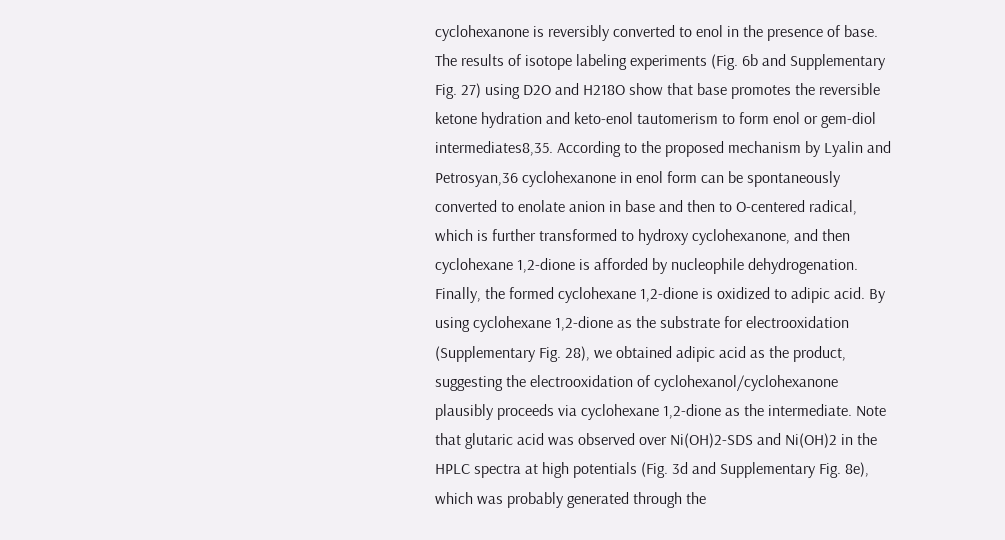cyclohexanone is reversibly converted to enol in the presence of base. The results of isotope labeling experiments (Fig. 6b and Supplementary Fig. 27) using D2O and H218O show that base promotes the reversible ketone hydration and keto-enol tautomerism to form enol or gem-diol intermediates8,35. According to the proposed mechanism by Lyalin and Petrosyan,36 cyclohexanone in enol form can be spontaneously converted to enolate anion in base and then to O-centered radical, which is further transformed to hydroxy cyclohexanone, and then cyclohexane 1,2-dione is afforded by nucleophile dehydrogenation. Finally, the formed cyclohexane 1,2-dione is oxidized to adipic acid. By using cyclohexane 1,2-dione as the substrate for electrooxidation (Supplementary Fig. 28), we obtained adipic acid as the product, suggesting the electrooxidation of cyclohexanol/cyclohexanone plausibly proceeds via cyclohexane 1,2-dione as the intermediate. Note that glutaric acid was observed over Ni(OH)2-SDS and Ni(OH)2 in the HPLC spectra at high potentials (Fig. 3d and Supplementary Fig. 8e), which was probably generated through the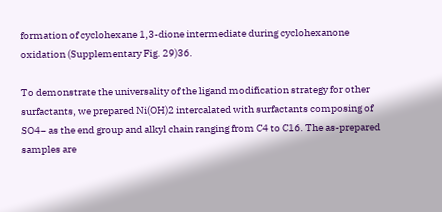formation of cyclohexane 1,3-dione intermediate during cyclohexanone oxidation (Supplementary Fig. 29)36.

To demonstrate the universality of the ligand modification strategy for other surfactants, we prepared Ni(OH)2 intercalated with surfactants composing of SO4− as the end group and alkyl chain ranging from C4 to C16. The as-prepared samples are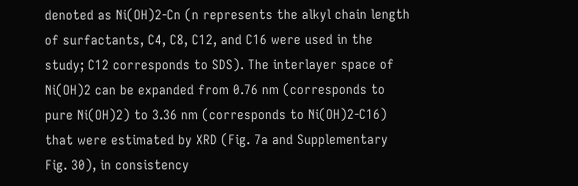denoted as Ni(OH)2-Cn (n represents the alkyl chain length of surfactants, C4, C8, C12, and C16 were used in the study; C12 corresponds to SDS). The interlayer space of Ni(OH)2 can be expanded from 0.76 nm (corresponds to pure Ni(OH)2) to 3.36 nm (corresponds to Ni(OH)2-C16) that were estimated by XRD (Fig. 7a and Supplementary Fig. 30), in consistency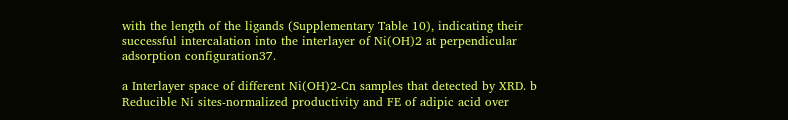with the length of the ligands (Supplementary Table 10), indicating their successful intercalation into the interlayer of Ni(OH)2 at perpendicular adsorption configuration37.

a Interlayer space of different Ni(OH)2-Cn samples that detected by XRD. b Reducible Ni sites-normalized productivity and FE of adipic acid over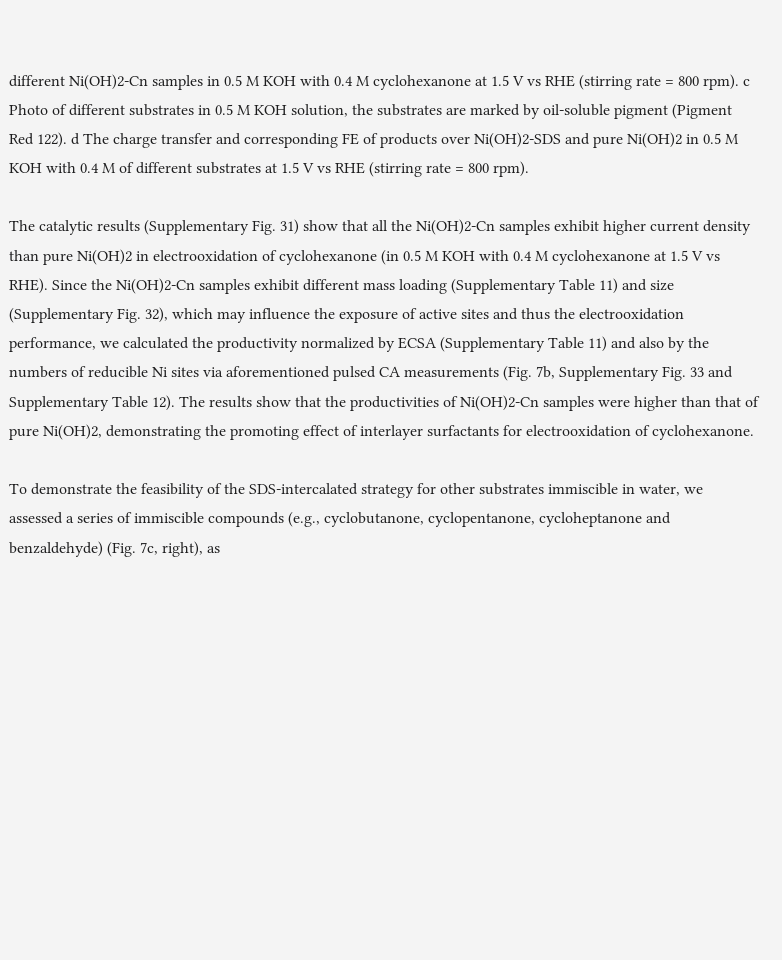different Ni(OH)2-Cn samples in 0.5 M KOH with 0.4 M cyclohexanone at 1.5 V vs RHE (stirring rate = 800 rpm). c Photo of different substrates in 0.5 M KOH solution, the substrates are marked by oil-soluble pigment (Pigment Red 122). d The charge transfer and corresponding FE of products over Ni(OH)2-SDS and pure Ni(OH)2 in 0.5 M KOH with 0.4 M of different substrates at 1.5 V vs RHE (stirring rate = 800 rpm).

The catalytic results (Supplementary Fig. 31) show that all the Ni(OH)2-Cn samples exhibit higher current density than pure Ni(OH)2 in electrooxidation of cyclohexanone (in 0.5 M KOH with 0.4 M cyclohexanone at 1.5 V vs RHE). Since the Ni(OH)2-Cn samples exhibit different mass loading (Supplementary Table 11) and size (Supplementary Fig. 32), which may influence the exposure of active sites and thus the electrooxidation performance, we calculated the productivity normalized by ECSA (Supplementary Table 11) and also by the numbers of reducible Ni sites via aforementioned pulsed CA measurements (Fig. 7b, Supplementary Fig. 33 and Supplementary Table 12). The results show that the productivities of Ni(OH)2-Cn samples were higher than that of pure Ni(OH)2, demonstrating the promoting effect of interlayer surfactants for electrooxidation of cyclohexanone.

To demonstrate the feasibility of the SDS-intercalated strategy for other substrates immiscible in water, we assessed a series of immiscible compounds (e.g., cyclobutanone, cyclopentanone, cycloheptanone and benzaldehyde) (Fig. 7c, right), as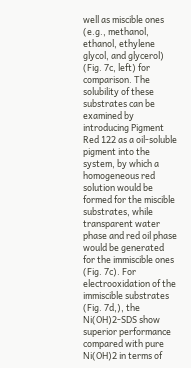well as miscible ones (e.g., methanol, ethanol, ethylene glycol, and glycerol) (Fig. 7c, left) for comparison. The solubility of these substrates can be examined by introducing Pigment Red 122 as a oil-soluble pigment into the system, by which a homogeneous red solution would be formed for the miscible substrates, while transparent water phase and red oil phase would be generated for the immiscible ones (Fig. 7c). For electrooxidation of the immiscible substrates (Fig. 7d,), the Ni(OH)2-SDS show superior performance compared with pure Ni(OH)2 in terms of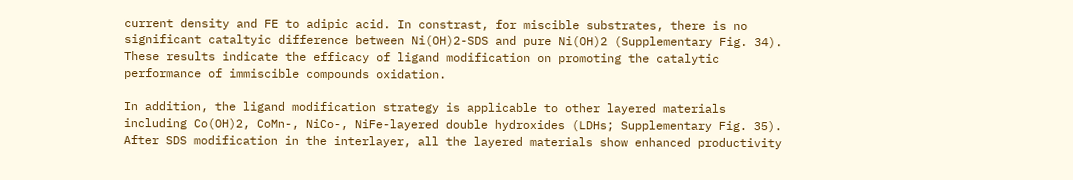current density and FE to adipic acid. In constrast, for miscible substrates, there is no significant cataltyic difference between Ni(OH)2-SDS and pure Ni(OH)2 (Supplementary Fig. 34). These results indicate the efficacy of ligand modification on promoting the catalytic performance of immiscible compounds oxidation.

In addition, the ligand modification strategy is applicable to other layered materials including Co(OH)2, CoMn-, NiCo-, NiFe-layered double hydroxides (LDHs; Supplementary Fig. 35). After SDS modification in the interlayer, all the layered materials show enhanced productivity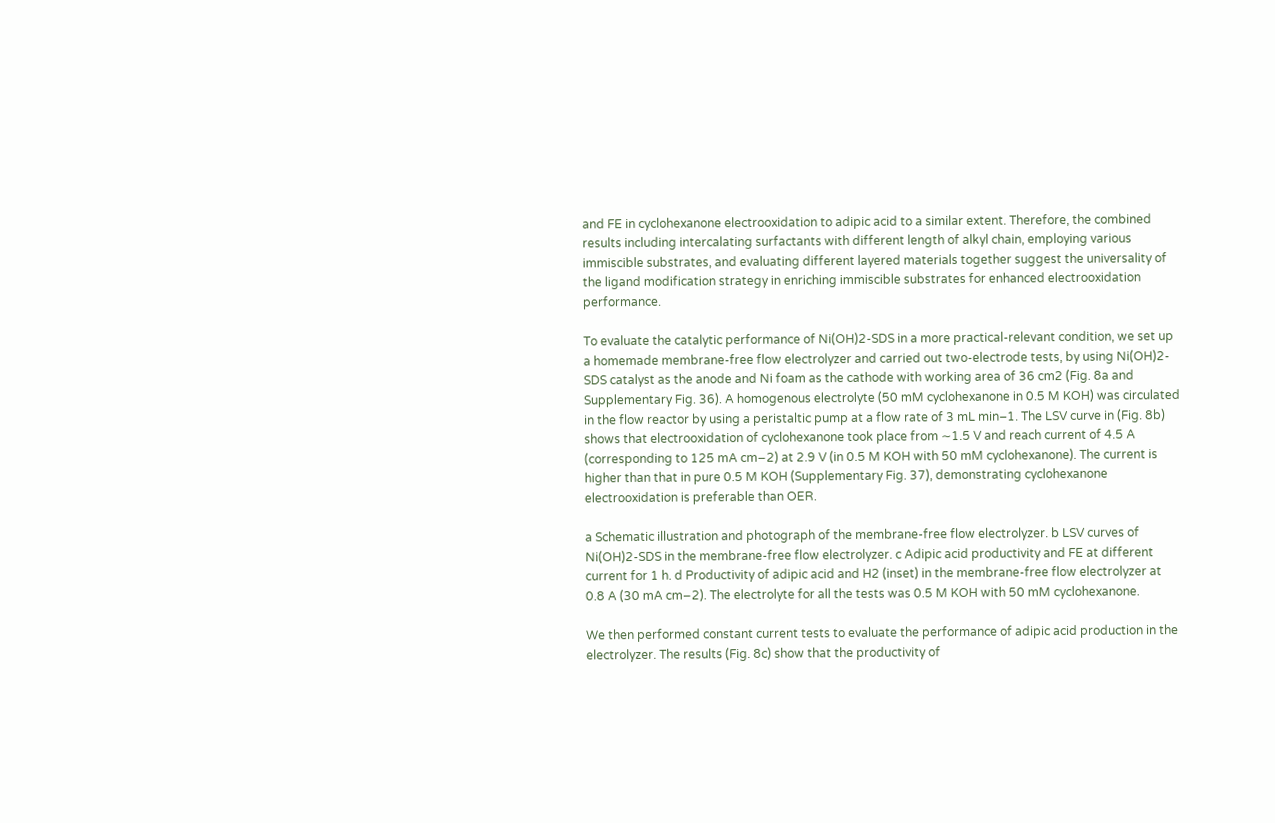and FE in cyclohexanone electrooxidation to adipic acid to a similar extent. Therefore, the combined results including intercalating surfactants with different length of alkyl chain, employing various immiscible substrates, and evaluating different layered materials together suggest the universality of the ligand modification strategy in enriching immiscible substrates for enhanced electrooxidation performance.

To evaluate the catalytic performance of Ni(OH)2-SDS in a more practical-relevant condition, we set up a homemade membrane-free flow electrolyzer and carried out two-electrode tests, by using Ni(OH)2-SDS catalyst as the anode and Ni foam as the cathode with working area of 36 cm2 (Fig. 8a and Supplementary Fig. 36). A homogenous electrolyte (50 mM cyclohexanone in 0.5 M KOH) was circulated in the flow reactor by using a peristaltic pump at a flow rate of 3 mL min–1. The LSV curve in (Fig. 8b) shows that electrooxidation of cyclohexanone took place from ∼1.5 V and reach current of 4.5 A (corresponding to 125 mA cm−2) at 2.9 V (in 0.5 M KOH with 50 mM cyclohexanone). The current is higher than that in pure 0.5 M KOH (Supplementary Fig. 37), demonstrating cyclohexanone electrooxidation is preferable than OER.

a Schematic illustration and photograph of the membrane-free flow electrolyzer. b LSV curves of Ni(OH)2-SDS in the membrane-free flow electrolyzer. c Adipic acid productivity and FE at different current for 1 h. d Productivity of adipic acid and H2 (inset) in the membrane-free flow electrolyzer at 0.8 A (30 mA cm−2). The electrolyte for all the tests was 0.5 M KOH with 50 mM cyclohexanone.

We then performed constant current tests to evaluate the performance of adipic acid production in the electrolyzer. The results (Fig. 8c) show that the productivity of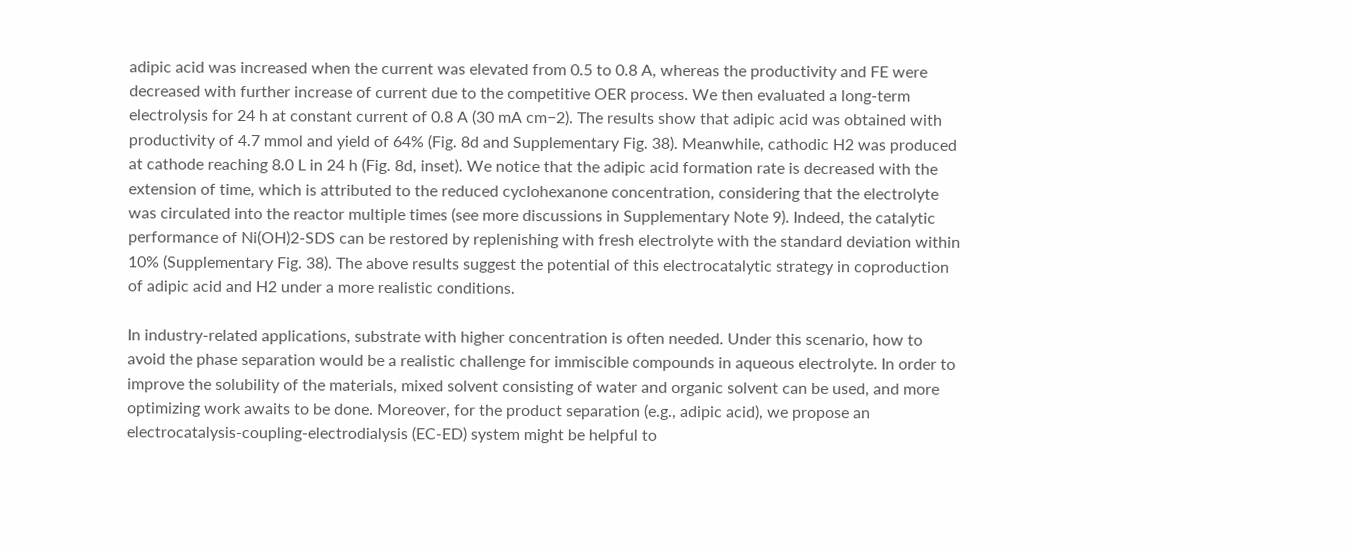adipic acid was increased when the current was elevated from 0.5 to 0.8 A, whereas the productivity and FE were decreased with further increase of current due to the competitive OER process. We then evaluated a long-term electrolysis for 24 h at constant current of 0.8 A (30 mA cm−2). The results show that adipic acid was obtained with productivity of 4.7 mmol and yield of 64% (Fig. 8d and Supplementary Fig. 38). Meanwhile, cathodic H2 was produced at cathode reaching 8.0 L in 24 h (Fig. 8d, inset). We notice that the adipic acid formation rate is decreased with the extension of time, which is attributed to the reduced cyclohexanone concentration, considering that the electrolyte was circulated into the reactor multiple times (see more discussions in Supplementary Note 9). Indeed, the catalytic performance of Ni(OH)2-SDS can be restored by replenishing with fresh electrolyte with the standard deviation within 10% (Supplementary Fig. 38). The above results suggest the potential of this electrocatalytic strategy in coproduction of adipic acid and H2 under a more realistic conditions.

In industry-related applications, substrate with higher concentration is often needed. Under this scenario, how to avoid the phase separation would be a realistic challenge for immiscible compounds in aqueous electrolyte. In order to improve the solubility of the materials, mixed solvent consisting of water and organic solvent can be used, and more optimizing work awaits to be done. Moreover, for the product separation (e.g., adipic acid), we propose an electrocatalysis-coupling-electrodialysis (EC-ED) system might be helpful to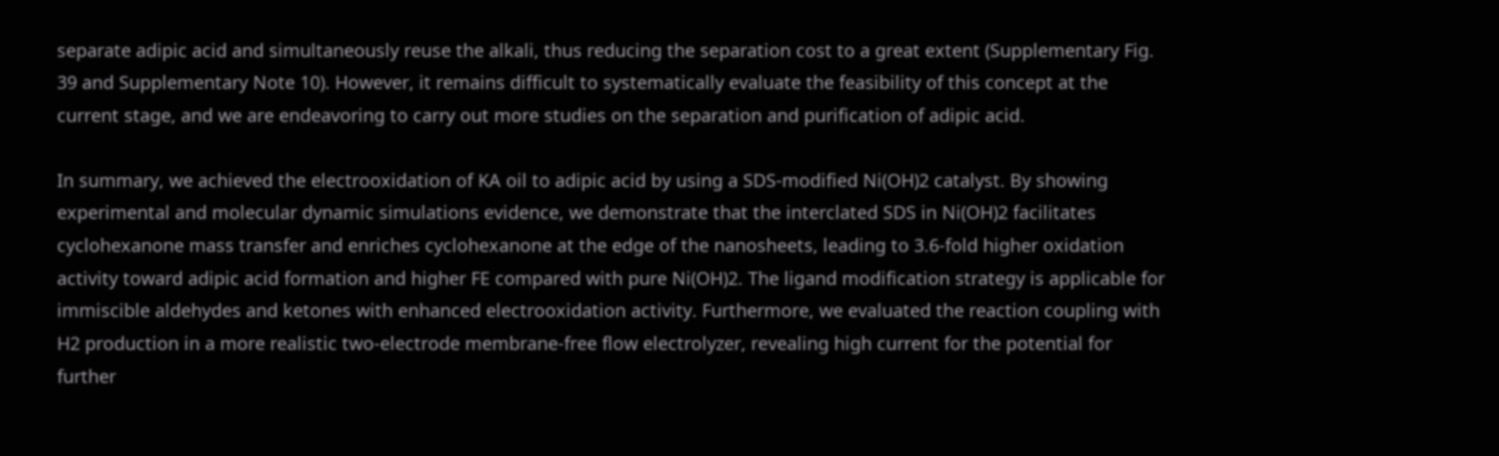separate adipic acid and simultaneously reuse the alkali, thus reducing the separation cost to a great extent (Supplementary Fig. 39 and Supplementary Note 10). However, it remains difficult to systematically evaluate the feasibility of this concept at the current stage, and we are endeavoring to carry out more studies on the separation and purification of adipic acid.

In summary, we achieved the electrooxidation of KA oil to adipic acid by using a SDS-modified Ni(OH)2 catalyst. By showing experimental and molecular dynamic simulations evidence, we demonstrate that the interclated SDS in Ni(OH)2 facilitates cyclohexanone mass transfer and enriches cyclohexanone at the edge of the nanosheets, leading to 3.6-fold higher oxidation activity toward adipic acid formation and higher FE compared with pure Ni(OH)2. The ligand modification strategy is applicable for immiscible aldehydes and ketones with enhanced electrooxidation activity. Furthermore, we evaluated the reaction coupling with H2 production in a more realistic two-electrode membrane-free flow electrolyzer, revealing high current for the potential for further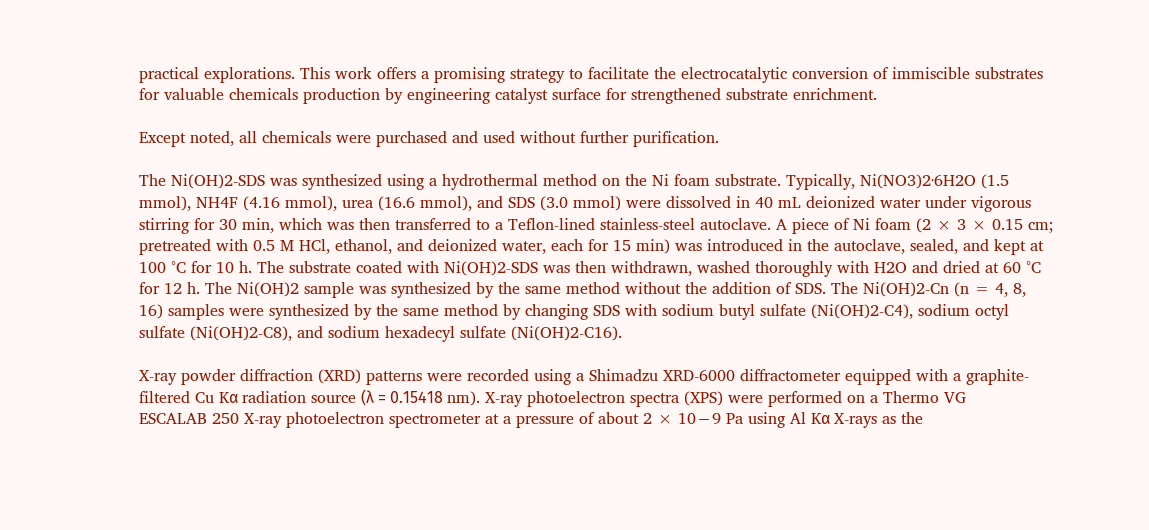practical explorations. This work offers a promising strategy to facilitate the electrocatalytic conversion of immiscible substrates for valuable chemicals production by engineering catalyst surface for strengthened substrate enrichment.

Except noted, all chemicals were purchased and used without further purification.

The Ni(OH)2-SDS was synthesized using a hydrothermal method on the Ni foam substrate. Typically, Ni(NO3)2·6H2O (1.5 mmol), NH4F (4.16 mmol), urea (16.6 mmol), and SDS (3.0 mmol) were dissolved in 40 mL deionized water under vigorous stirring for 30 min, which was then transferred to a Teflon-lined stainless-steel autoclave. A piece of Ni foam (2 × 3 × 0.15 cm; pretreated with 0.5 M HCl, ethanol, and deionized water, each for 15 min) was introduced in the autoclave, sealed, and kept at 100 °C for 10 h. The substrate coated with Ni(OH)2-SDS was then withdrawn, washed thoroughly with H2O and dried at 60 °C for 12 h. The Ni(OH)2 sample was synthesized by the same method without the addition of SDS. The Ni(OH)2-Cn (n = 4, 8, 16) samples were synthesized by the same method by changing SDS with sodium butyl sulfate (Ni(OH)2-C4), sodium octyl sulfate (Ni(OH)2-C8), and sodium hexadecyl sulfate (Ni(OH)2-C16).

X-ray powder diffraction (XRD) patterns were recorded using a Shimadzu XRD-6000 diffractometer equipped with a graphite-filtered Cu Kα radiation source (λ = 0.15418 nm). X-ray photoelectron spectra (XPS) were performed on a Thermo VG ESCALAB 250 X-ray photoelectron spectrometer at a pressure of about 2 × 10−9 Pa using Al Kα X-rays as the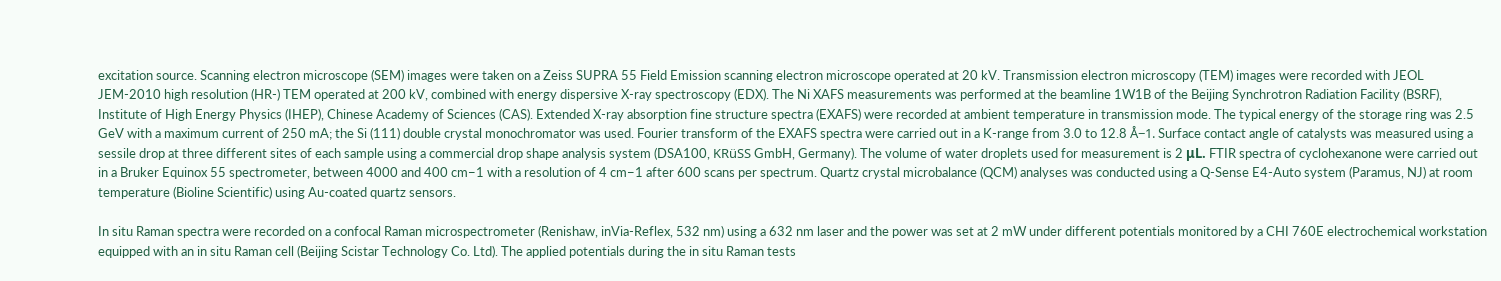excitation source. Scanning electron microscope (SEM) images were taken on a Zeiss SUPRA 55 Field Emission scanning electron microscope operated at 20 kV. Transmission electron microscopy (TEM) images were recorded with JEOL JEM-2010 high resolution (HR-) TEM operated at 200 kV, combined with energy dispersive X-ray spectroscopy (EDX). The Ni XAFS measurements was performed at the beamline 1W1B of the Beijing Synchrotron Radiation Facility (BSRF), Institute of High Energy Physics (IHEP), Chinese Academy of Sciences (CAS). Extended X-ray absorption fine structure spectra (EXAFS) were recorded at ambient temperature in transmission mode. The typical energy of the storage ring was 2.5 GeV with a maximum current of 250 mA; the Si (111) double crystal monochromator was used. Fourier transform of the EXAFS spectra were carried out in a K-range from 3.0 to 12.8 Å−1. Surface contact angle of catalysts was measured using a sessile drop at three different sites of each sample using a commercial drop shape analysis system (DSA100, KRüSS GmbH, Germany). The volume of water droplets used for measurement is 2 μL. FTIR spectra of cyclohexanone were carried out in a Bruker Equinox 55 spectrometer, between 4000 and 400 cm−1 with a resolution of 4 cm−1 after 600 scans per spectrum. Quartz crystal microbalance (QCM) analyses was conducted using a Q-Sense E4-Auto system (Paramus, NJ) at room temperature (Bioline Scientific) using Au-coated quartz sensors.

In situ Raman spectra were recorded on a confocal Raman microspectrometer (Renishaw, inVia-Reflex, 532 nm) using a 632 nm laser and the power was set at 2 mW under different potentials monitored by a CHI 760E electrochemical workstation equipped with an in situ Raman cell (Beijing Scistar Technology Co. Ltd). The applied potentials during the in situ Raman tests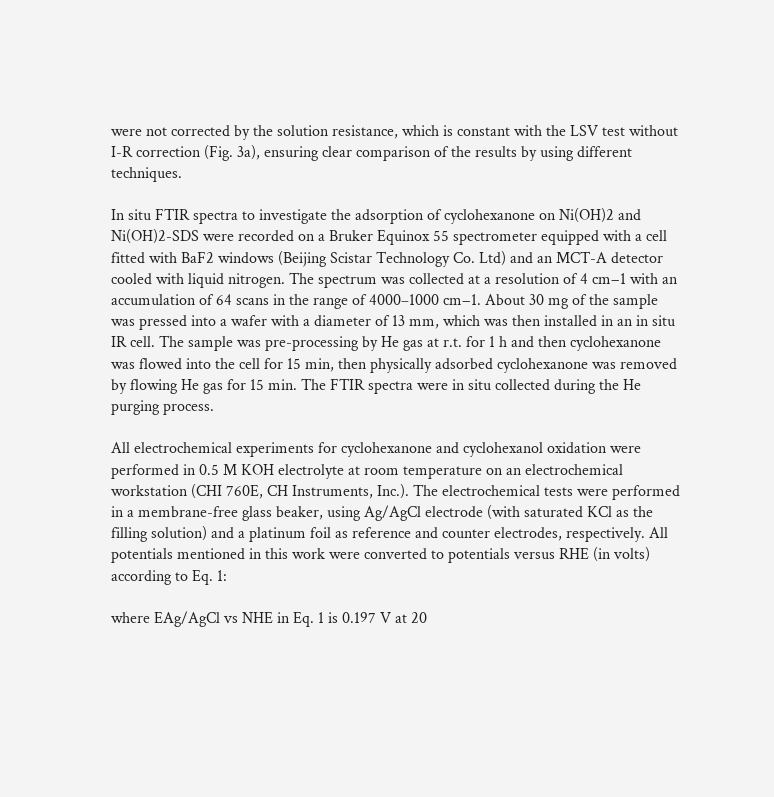were not corrected by the solution resistance, which is constant with the LSV test without I-R correction (Fig. 3a), ensuring clear comparison of the results by using different techniques.

In situ FTIR spectra to investigate the adsorption of cyclohexanone on Ni(OH)2 and Ni(OH)2-SDS were recorded on a Bruker Equinox 55 spectrometer equipped with a cell fitted with BaF2 windows (Beijing Scistar Technology Co. Ltd) and an MCT-A detector cooled with liquid nitrogen. The spectrum was collected at a resolution of 4 cm−1 with an accumulation of 64 scans in the range of 4000–1000 cm−1. About 30 mg of the sample was pressed into a wafer with a diameter of 13 mm, which was then installed in an in situ IR cell. The sample was pre-processing by He gas at r.t. for 1 h and then cyclohexanone was flowed into the cell for 15 min, then physically adsorbed cyclohexanone was removed by flowing He gas for 15 min. The FTIR spectra were in situ collected during the He purging process.

All electrochemical experiments for cyclohexanone and cyclohexanol oxidation were performed in 0.5 M KOH electrolyte at room temperature on an electrochemical workstation (CHI 760E, CH Instruments, Inc.). The electrochemical tests were performed in a membrane-free glass beaker, using Ag/AgCl electrode (with saturated KCl as the filling solution) and a platinum foil as reference and counter electrodes, respectively. All potentials mentioned in this work were converted to potentials versus RHE (in volts) according to Eq. 1:

where EAg/AgCl vs NHE in Eq. 1 is 0.197 V at 20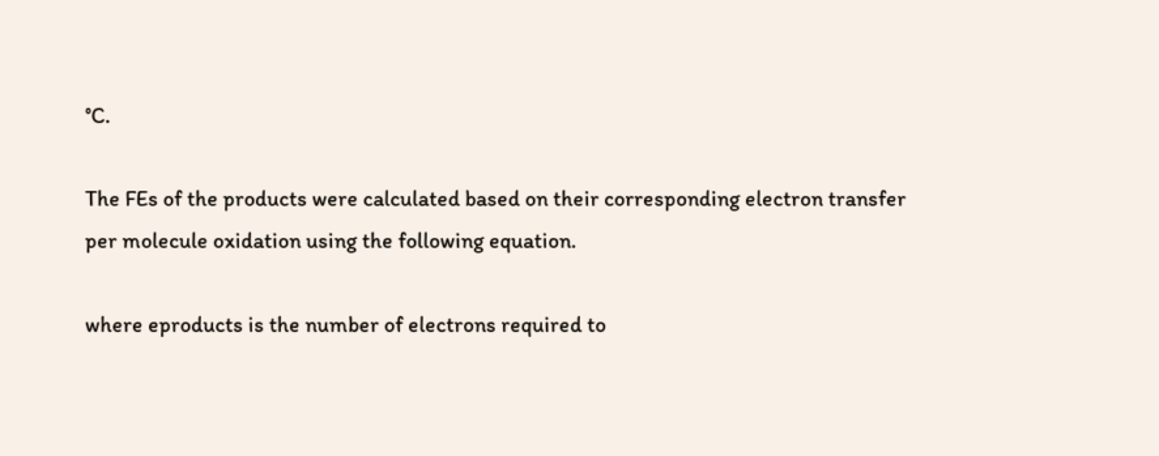°C.

The FEs of the products were calculated based on their corresponding electron transfer per molecule oxidation using the following equation.

where eproducts is the number of electrons required to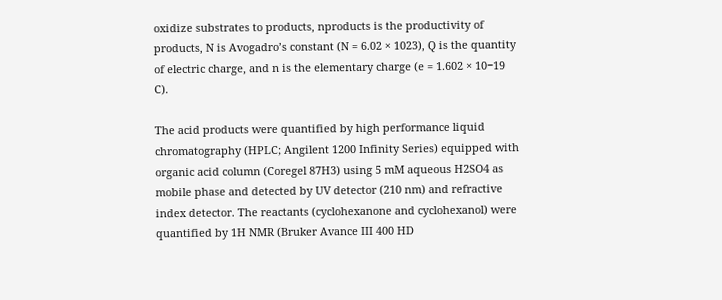oxidize substrates to products, nproducts is the productivity of products, N is Avogadro’s constant (N = 6.02 × 1023), Q is the quantity of electric charge, and n is the elementary charge (e = 1.602 × 10−19 C).

The acid products were quantified by high performance liquid chromatography (HPLC; Angilent 1200 Infinity Series) equipped with organic acid column (Coregel 87H3) using 5 mM aqueous H2SO4 as mobile phase and detected by UV detector (210 nm) and refractive index detector. The reactants (cyclohexanone and cyclohexanol) were quantified by 1H NMR (Bruker Avance III 400 HD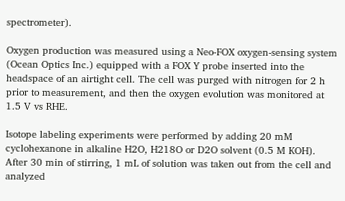spectrometer).

Oxygen production was measured using a Neo-FOX oxygen-sensing system (Ocean Optics Inc.) equipped with a FOX Y probe inserted into the headspace of an airtight cell. The cell was purged with nitrogen for 2 h prior to measurement, and then the oxygen evolution was monitored at 1.5 V vs RHE.

Isotope labeling experiments were performed by adding 20 mM cyclohexanone in alkaline H2O, H218O or D2O solvent (0.5 M KOH). After 30 min of stirring, 1 mL of solution was taken out from the cell and analyzed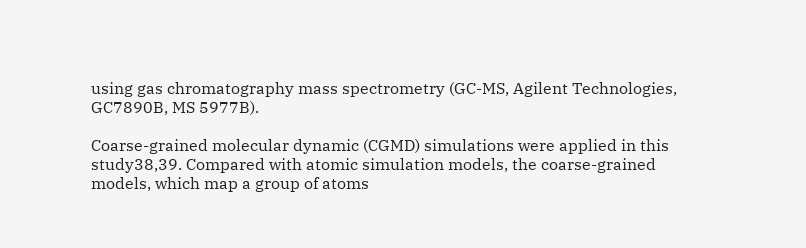using gas chromatography mass spectrometry (GC-MS, Agilent Technologies, GC7890B, MS 5977B).

Coarse-grained molecular dynamic (CGMD) simulations were applied in this study38,39. Compared with atomic simulation models, the coarse-grained models, which map a group of atoms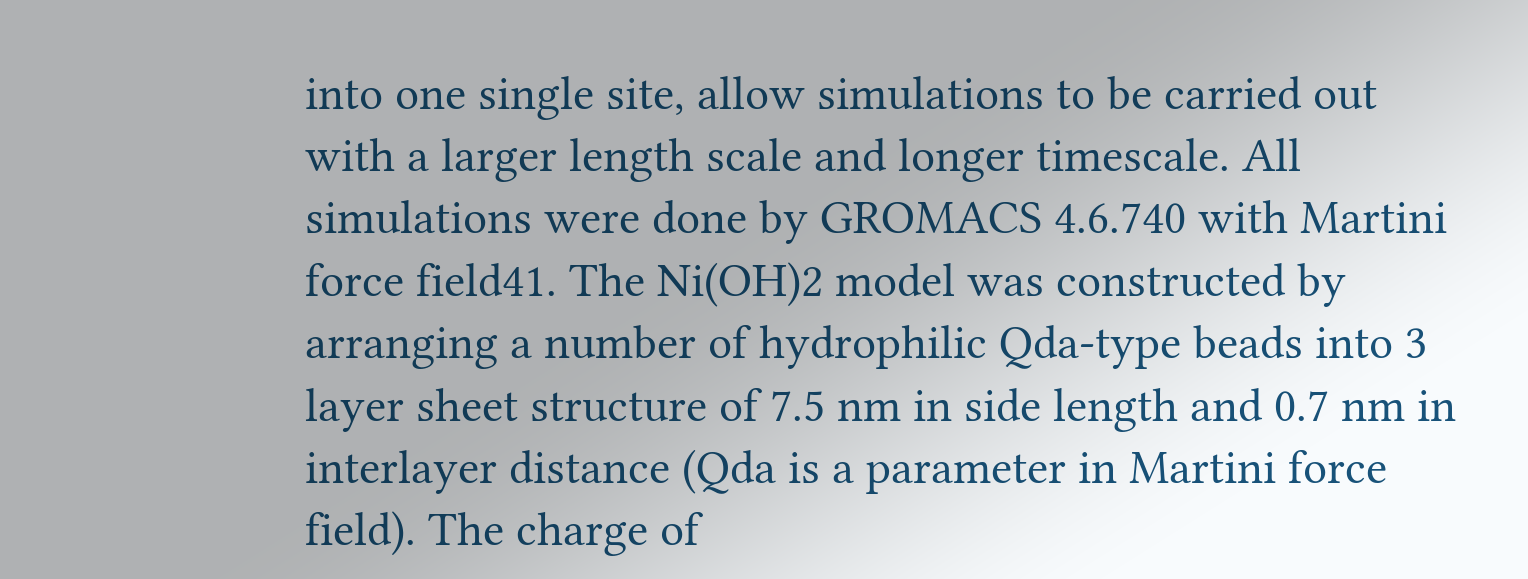into one single site, allow simulations to be carried out with a larger length scale and longer timescale. All simulations were done by GROMACS 4.6.740 with Martini force field41. The Ni(OH)2 model was constructed by arranging a number of hydrophilic Qda-type beads into 3 layer sheet structure of 7.5 nm in side length and 0.7 nm in interlayer distance (Qda is a parameter in Martini force field). The charge of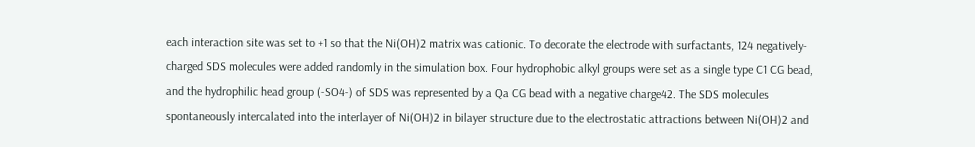each interaction site was set to +1 so that the Ni(OH)2 matrix was cationic. To decorate the electrode with surfactants, 124 negatively-charged SDS molecules were added randomly in the simulation box. Four hydrophobic alkyl groups were set as a single type C1 CG bead, and the hydrophilic head group (-SO4-) of SDS was represented by a Qa CG bead with a negative charge42. The SDS molecules spontaneously intercalated into the interlayer of Ni(OH)2 in bilayer structure due to the electrostatic attractions between Ni(OH)2 and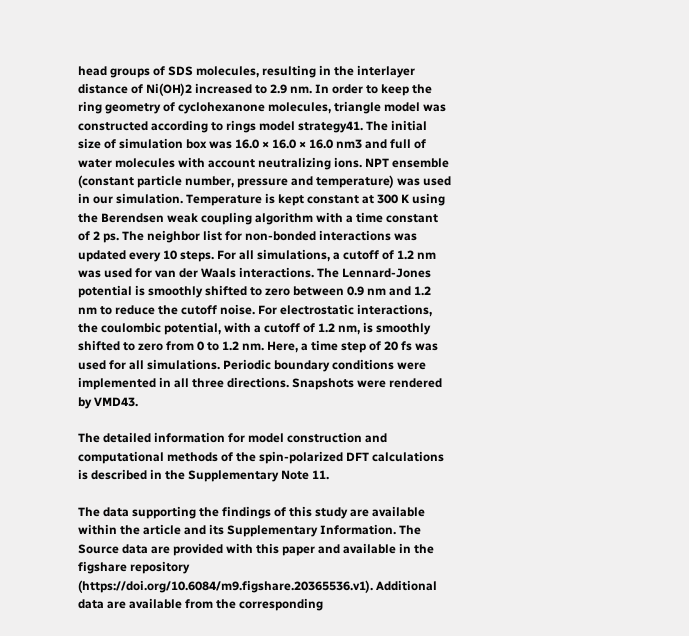head groups of SDS molecules, resulting in the interlayer distance of Ni(OH)2 increased to 2.9 nm. In order to keep the ring geometry of cyclohexanone molecules, triangle model was constructed according to rings model strategy41. The initial size of simulation box was 16.0 × 16.0 × 16.0 nm3 and full of water molecules with account neutralizing ions. NPT ensemble (constant particle number, pressure and temperature) was used in our simulation. Temperature is kept constant at 300 K using the Berendsen weak coupling algorithm with a time constant of 2 ps. The neighbor list for non-bonded interactions was updated every 10 steps. For all simulations, a cutoff of 1.2 nm was used for van der Waals interactions. The Lennard-Jones potential is smoothly shifted to zero between 0.9 nm and 1.2 nm to reduce the cutoff noise. For electrostatic interactions, the coulombic potential, with a cutoff of 1.2 nm, is smoothly shifted to zero from 0 to 1.2 nm. Here, a time step of 20 fs was used for all simulations. Periodic boundary conditions were implemented in all three directions. Snapshots were rendered by VMD43.

The detailed information for model construction and computational methods of the spin-polarized DFT calculations is described in the Supplementary Note 11.

The data supporting the findings of this study are available within the article and its Supplementary Information. The Source data are provided with this paper and available in the figshare repository (https://doi.org/10.6084/m9.figshare.20365536.v1). Additional data are available from the corresponding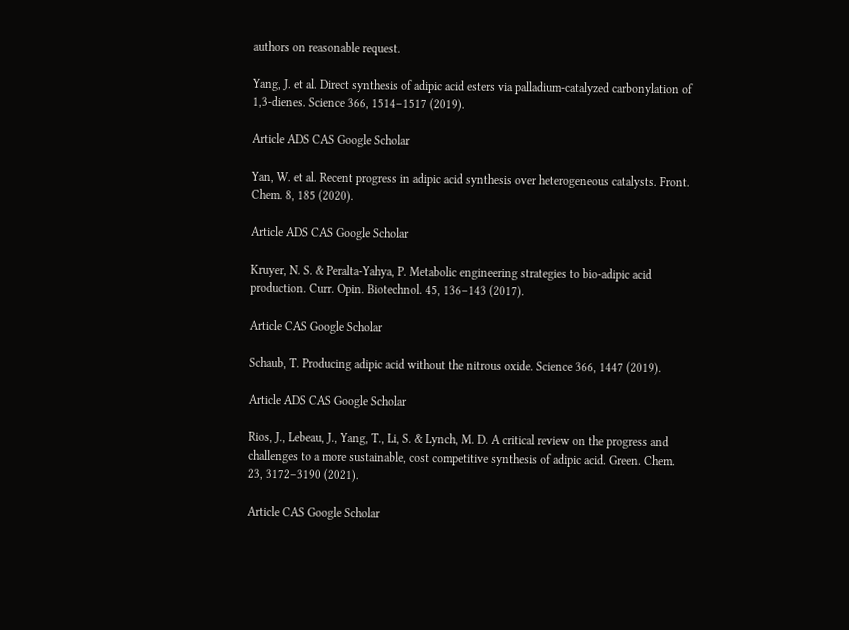authors on reasonable request.

Yang, J. et al. Direct synthesis of adipic acid esters via palladium-catalyzed carbonylation of 1,3-dienes. Science 366, 1514–1517 (2019).

Article ADS CAS Google Scholar

Yan, W. et al. Recent progress in adipic acid synthesis over heterogeneous catalysts. Front. Chem. 8, 185 (2020).

Article ADS CAS Google Scholar

Kruyer, N. S. & Peralta-Yahya, P. Metabolic engineering strategies to bio-adipic acid production. Curr. Opin. Biotechnol. 45, 136–143 (2017).

Article CAS Google Scholar

Schaub, T. Producing adipic acid without the nitrous oxide. Science 366, 1447 (2019).

Article ADS CAS Google Scholar

Rios, J., Lebeau, J., Yang, T., Li, S. & Lynch, M. D. A critical review on the progress and challenges to a more sustainable, cost competitive synthesis of adipic acid. Green. Chem. 23, 3172–3190 (2021).

Article CAS Google Scholar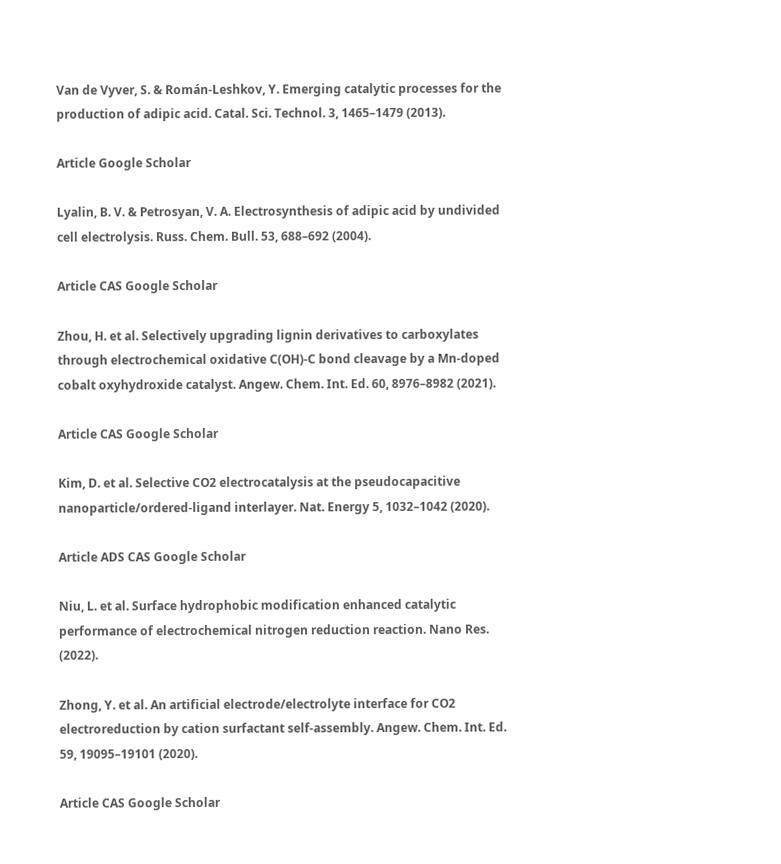Van de Vyver, S. & Román-Leshkov, Y. Emerging catalytic processes for the production of adipic acid. Catal. Sci. Technol. 3, 1465–1479 (2013).

Article Google Scholar

Lyalin, B. V. & Petrosyan, V. A. Electrosynthesis of adipic acid by undivided cell electrolysis. Russ. Chem. Bull. 53, 688–692 (2004).

Article CAS Google Scholar

Zhou, H. et al. Selectively upgrading lignin derivatives to carboxylates through electrochemical oxidative C(OH)-C bond cleavage by a Mn-doped cobalt oxyhydroxide catalyst. Angew. Chem. Int. Ed. 60, 8976–8982 (2021).

Article CAS Google Scholar

Kim, D. et al. Selective CO2 electrocatalysis at the pseudocapacitive nanoparticle/ordered-ligand interlayer. Nat. Energy 5, 1032–1042 (2020).

Article ADS CAS Google Scholar

Niu, L. et al. Surface hydrophobic modification enhanced catalytic performance of electrochemical nitrogen reduction reaction. Nano Res. (2022).

Zhong, Y. et al. An artificial electrode/electrolyte interface for CO2 electroreduction by cation surfactant self-assembly. Angew. Chem. Int. Ed. 59, 19095–19101 (2020).

Article CAS Google Scholar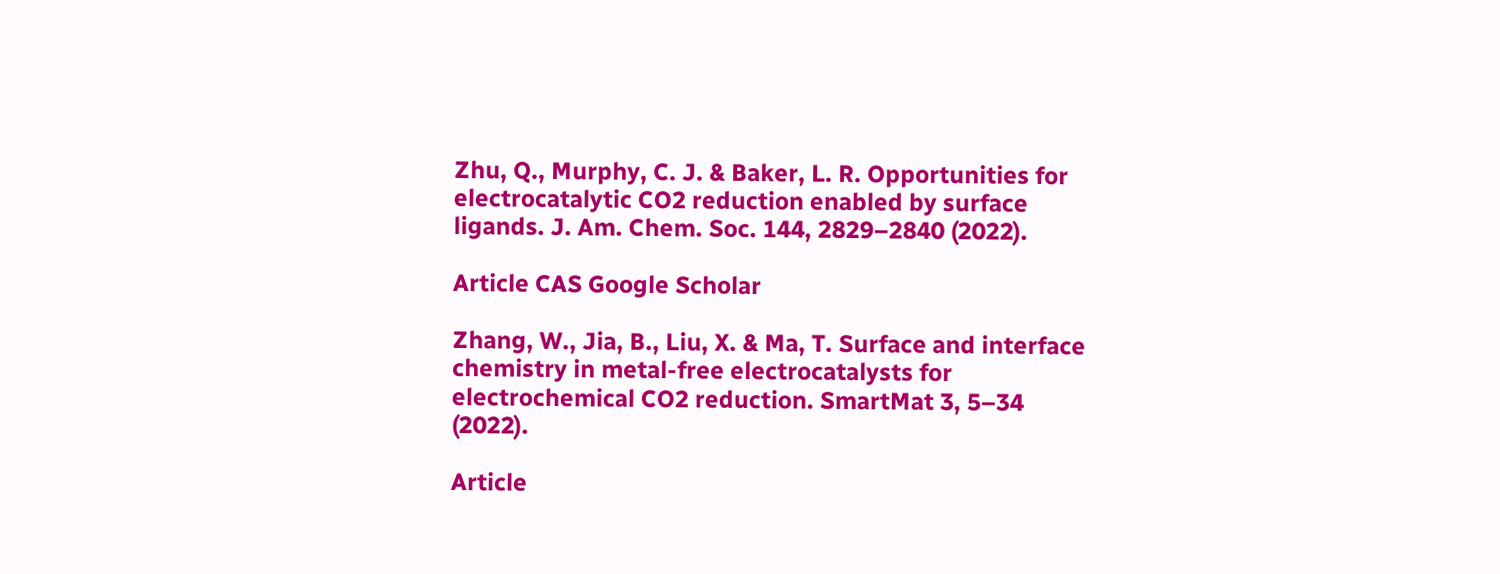Zhu, Q., Murphy, C. J. & Baker, L. R. Opportunities for electrocatalytic CO2 reduction enabled by surface ligands. J. Am. Chem. Soc. 144, 2829–2840 (2022).

Article CAS Google Scholar

Zhang, W., Jia, B., Liu, X. & Ma, T. Surface and interface chemistry in metal‐free electrocatalysts for electrochemical CO2 reduction. SmartMat 3, 5–34 (2022).

Article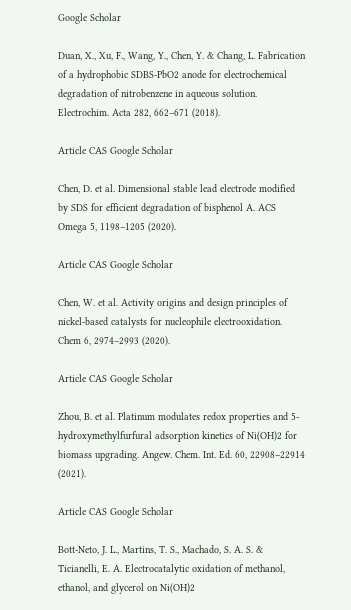Google Scholar

Duan, X., Xu, F., Wang, Y., Chen, Y. & Chang, L. Fabrication of a hydrophobic SDBS-PbO2 anode for electrochemical degradation of nitrobenzene in aqueous solution. Electrochim. Acta 282, 662–671 (2018).

Article CAS Google Scholar

Chen, D. et al. Dimensional stable lead electrode modified by SDS for efficient degradation of bisphenol A. ACS Omega 5, 1198–1205 (2020).

Article CAS Google Scholar

Chen, W. et al. Activity origins and design principles of nickel-based catalysts for nucleophile electrooxidation. Chem 6, 2974–2993 (2020).

Article CAS Google Scholar

Zhou, B. et al. Platinum modulates redox properties and 5-hydroxymethylfurfural adsorption kinetics of Ni(OH)2 for biomass upgrading. Angew. Chem. Int. Ed. 60, 22908–22914 (2021).

Article CAS Google Scholar

Bott-Neto, J. L., Martins, T. S., Machado, S. A. S. & Ticianelli, E. A. Electrocatalytic oxidation of methanol, ethanol, and glycerol on Ni(OH)2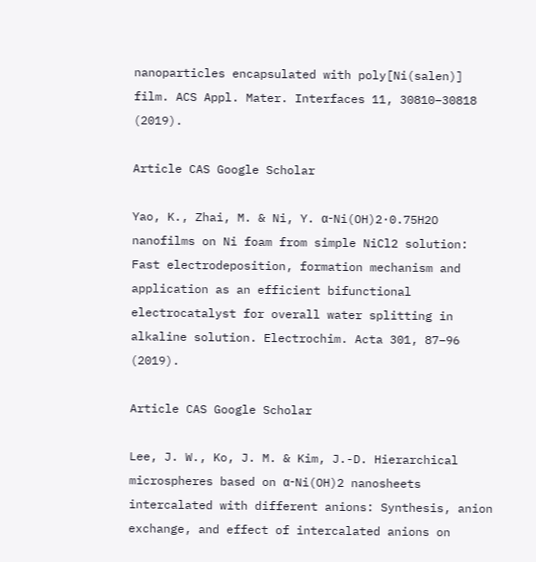nanoparticles encapsulated with poly[Ni(salen)] film. ACS Appl. Mater. Interfaces 11, 30810–30818 (2019).

Article CAS Google Scholar

Yao, K., Zhai, M. & Ni, Y. α-Ni(OH)2·0.75H2O nanofilms on Ni foam from simple NiCl2 solution: Fast electrodeposition, formation mechanism and application as an efficient bifunctional electrocatalyst for overall water splitting in alkaline solution. Electrochim. Acta 301, 87–96 (2019).

Article CAS Google Scholar

Lee, J. W., Ko, J. M. & Kim, J.-D. Hierarchical microspheres based on α-Ni(OH)2 nanosheets intercalated with different anions: Synthesis, anion exchange, and effect of intercalated anions on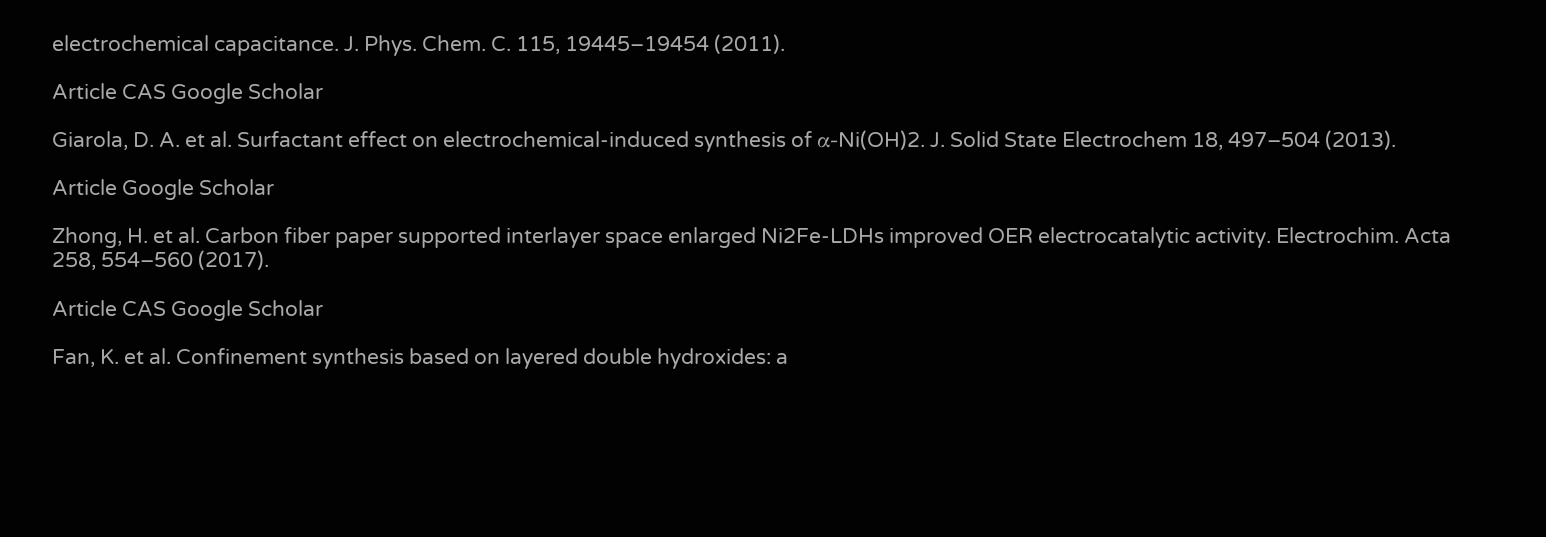electrochemical capacitance. J. Phys. Chem. C. 115, 19445–19454 (2011).

Article CAS Google Scholar

Giarola, D. A. et al. Surfactant effect on electrochemical-induced synthesis of α-Ni(OH)2. J. Solid State Electrochem 18, 497–504 (2013).

Article Google Scholar

Zhong, H. et al. Carbon fiber paper supported interlayer space enlarged Ni2Fe-LDHs improved OER electrocatalytic activity. Electrochim. Acta 258, 554–560 (2017).

Article CAS Google Scholar

Fan, K. et al. Confinement synthesis based on layered double hydroxides: a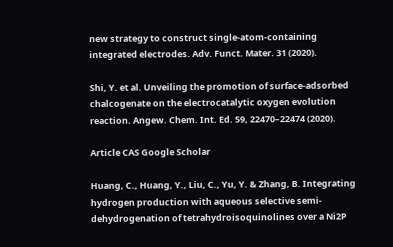new strategy to construct single‐atom‐containing integrated electrodes. Adv. Funct. Mater. 31 (2020).

Shi, Y. et al. Unveiling the promotion of surface-adsorbed chalcogenate on the electrocatalytic oxygen evolution reaction. Angew. Chem. Int. Ed. 59, 22470–22474 (2020).

Article CAS Google Scholar

Huang, C., Huang, Y., Liu, C., Yu, Y. & Zhang, B. Integrating hydrogen production with aqueous selective semi-dehydrogenation of tetrahydroisoquinolines over a Ni2P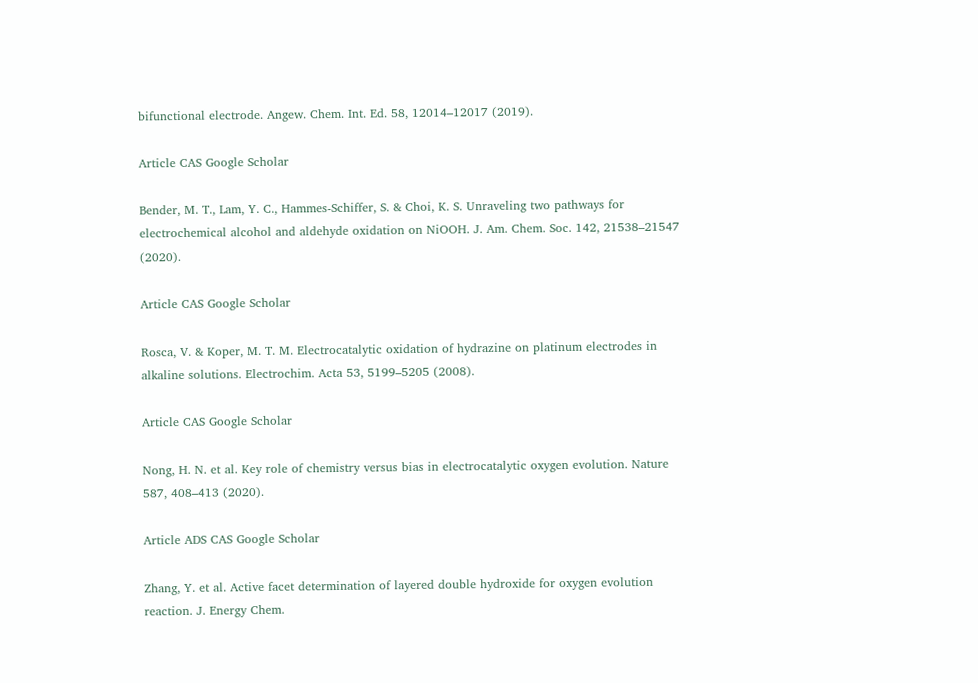bifunctional electrode. Angew. Chem. Int. Ed. 58, 12014–12017 (2019).

Article CAS Google Scholar

Bender, M. T., Lam, Y. C., Hammes-Schiffer, S. & Choi, K. S. Unraveling two pathways for electrochemical alcohol and aldehyde oxidation on NiOOH. J. Am. Chem. Soc. 142, 21538–21547 (2020).

Article CAS Google Scholar

Rosca, V. & Koper, M. T. M. Electrocatalytic oxidation of hydrazine on platinum electrodes in alkaline solutions. Electrochim. Acta 53, 5199–5205 (2008).

Article CAS Google Scholar

Nong, H. N. et al. Key role of chemistry versus bias in electrocatalytic oxygen evolution. Nature 587, 408–413 (2020).

Article ADS CAS Google Scholar

Zhang, Y. et al. Active facet determination of layered double hydroxide for oxygen evolution reaction. J. Energy Chem.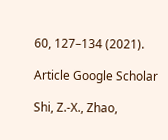60, 127–134 (2021).

Article Google Scholar

Shi, Z.-X., Zhao,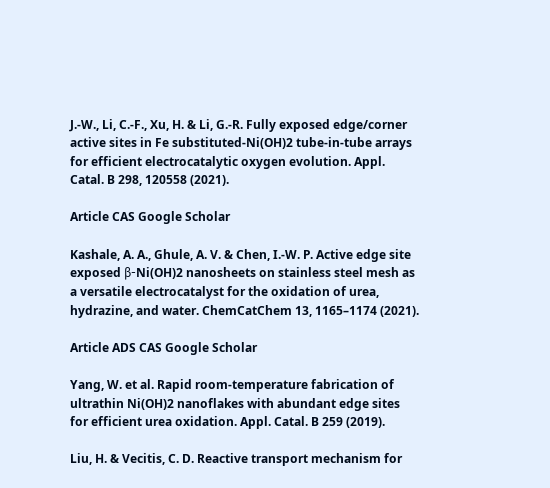J.-W., Li, C.-F., Xu, H. & Li, G.-R. Fully exposed edge/corner active sites in Fe substituted-Ni(OH)2 tube-in-tube arrays for efficient electrocatalytic oxygen evolution. Appl. Catal. B 298, 120558 (2021).

Article CAS Google Scholar

Kashale, A. A., Ghule, A. V. & Chen, I.-W. P. Active edge site exposed β-Ni(OH)2 nanosheets on stainless steel mesh as a versatile electrocatalyst for the oxidation of urea, hydrazine, and water. ChemCatChem 13, 1165–1174 (2021).

Article ADS CAS Google Scholar

Yang, W. et al. Rapid room-temperature fabrication of ultrathin Ni(OH)2 nanoflakes with abundant edge sites for efficient urea oxidation. Appl. Catal. B 259 (2019).

Liu, H. & Vecitis, C. D. Reactive transport mechanism for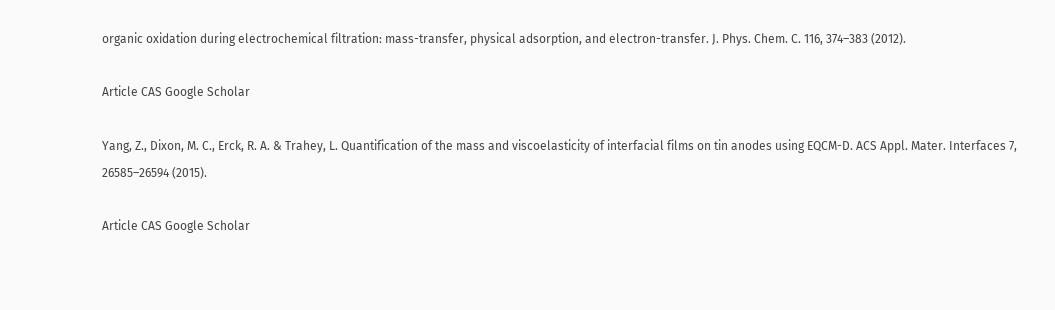organic oxidation during electrochemical filtration: mass-transfer, physical adsorption, and electron-transfer. J. Phys. Chem. C. 116, 374–383 (2012).

Article CAS Google Scholar

Yang, Z., Dixon, M. C., Erck, R. A. & Trahey, L. Quantification of the mass and viscoelasticity of interfacial films on tin anodes using EQCM-D. ACS Appl. Mater. Interfaces 7, 26585–26594 (2015).

Article CAS Google Scholar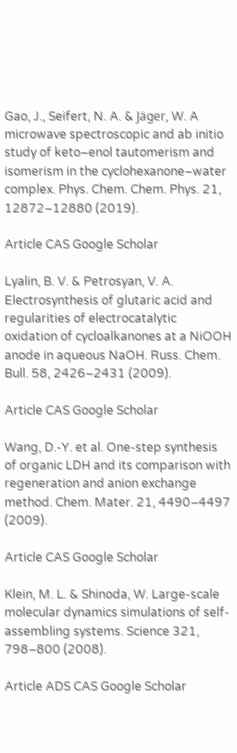Gao, J., Seifert, N. A. & Jäger, W. A microwave spectroscopic and ab initio study of keto–enol tautomerism and isomerism in the cyclohexanone–water complex. Phys. Chem. Chem. Phys. 21, 12872–12880 (2019).

Article CAS Google Scholar

Lyalin, B. V. & Petrosyan, V. A. Electrosynthesis of glutaric acid and regularities of electrocatalytic oxidation of cycloalkanones at a NiOOH anode in aqueous NaOH. Russ. Chem. Bull. 58, 2426–2431 (2009).

Article CAS Google Scholar

Wang, D.-Y. et al. One-step synthesis of organic LDH and its comparison with regeneration and anion exchange method. Chem. Mater. 21, 4490–4497 (2009).

Article CAS Google Scholar

Klein, M. L. & Shinoda, W. Large-scale molecular dynamics simulations of self-assembling systems. Science 321, 798–800 (2008).

Article ADS CAS Google Scholar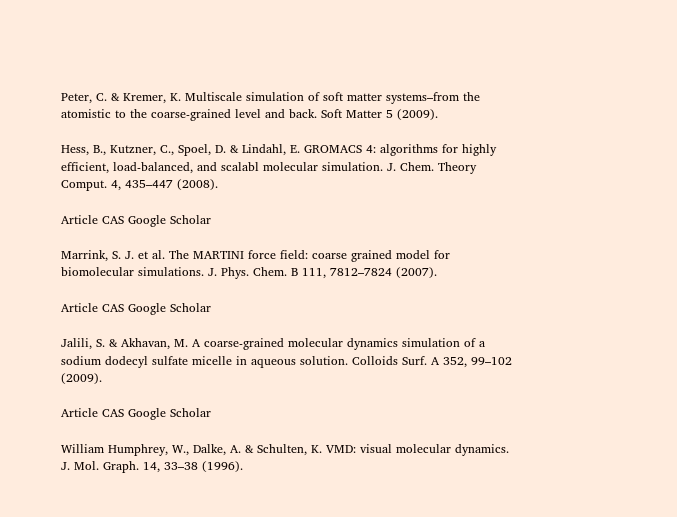Peter, C. & Kremer, K. Multiscale simulation of soft matter systems–from the atomistic to the coarse-grained level and back. Soft Matter 5 (2009).

Hess, B., Kutzner, C., Spoel, D. & Lindahl, E. GROMACS 4: algorithms for highly efficient, load-balanced, and scalabl molecular simulation. J. Chem. Theory Comput. 4, 435–447 (2008).

Article CAS Google Scholar

Marrink, S. J. et al. The MARTINI force field: coarse grained model for biomolecular simulations. J. Phys. Chem. B 111, 7812–7824 (2007).

Article CAS Google Scholar

Jalili, S. & Akhavan, M. A coarse-grained molecular dynamics simulation of a sodium dodecyl sulfate micelle in aqueous solution. Colloids Surf. A 352, 99–102 (2009).

Article CAS Google Scholar

William Humphrey, W., Dalke, A. & Schulten, K. VMD: visual molecular dynamics. J. Mol. Graph. 14, 33–38 (1996).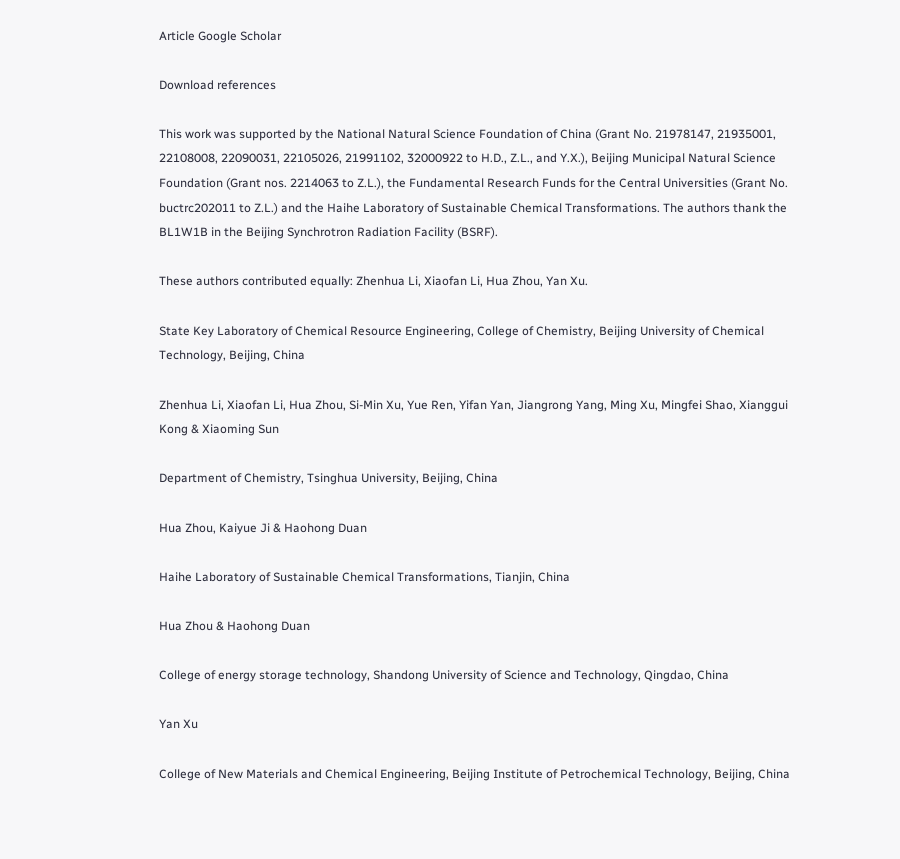Article Google Scholar

Download references

This work was supported by the National Natural Science Foundation of China (Grant No. 21978147, 21935001, 22108008, 22090031, 22105026, 21991102, 32000922 to H.D., Z.L., and Y.X.), Beijing Municipal Natural Science Foundation (Grant nos. 2214063 to Z.L.), the Fundamental Research Funds for the Central Universities (Grant No. buctrc202011 to Z.L.) and the Haihe Laboratory of Sustainable Chemical Transformations. The authors thank the BL1W1B in the Beijing Synchrotron Radiation Facility (BSRF).

These authors contributed equally: Zhenhua Li, Xiaofan Li, Hua Zhou, Yan Xu.

State Key Laboratory of Chemical Resource Engineering, College of Chemistry, Beijing University of Chemical Technology, Beijing, China

Zhenhua Li, Xiaofan Li, Hua Zhou, Si-Min Xu, Yue Ren, Yifan Yan, Jiangrong Yang, Ming Xu, Mingfei Shao, Xianggui Kong & Xiaoming Sun

Department of Chemistry, Tsinghua University, Beijing, China

Hua Zhou, Kaiyue Ji & Haohong Duan

Haihe Laboratory of Sustainable Chemical Transformations, Tianjin, China

Hua Zhou & Haohong Duan

College of energy storage technology, Shandong University of Science and Technology, Qingdao, China

Yan Xu

College of New Materials and Chemical Engineering, Beijing Institute of Petrochemical Technology, Beijing, China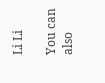Li Li

You can also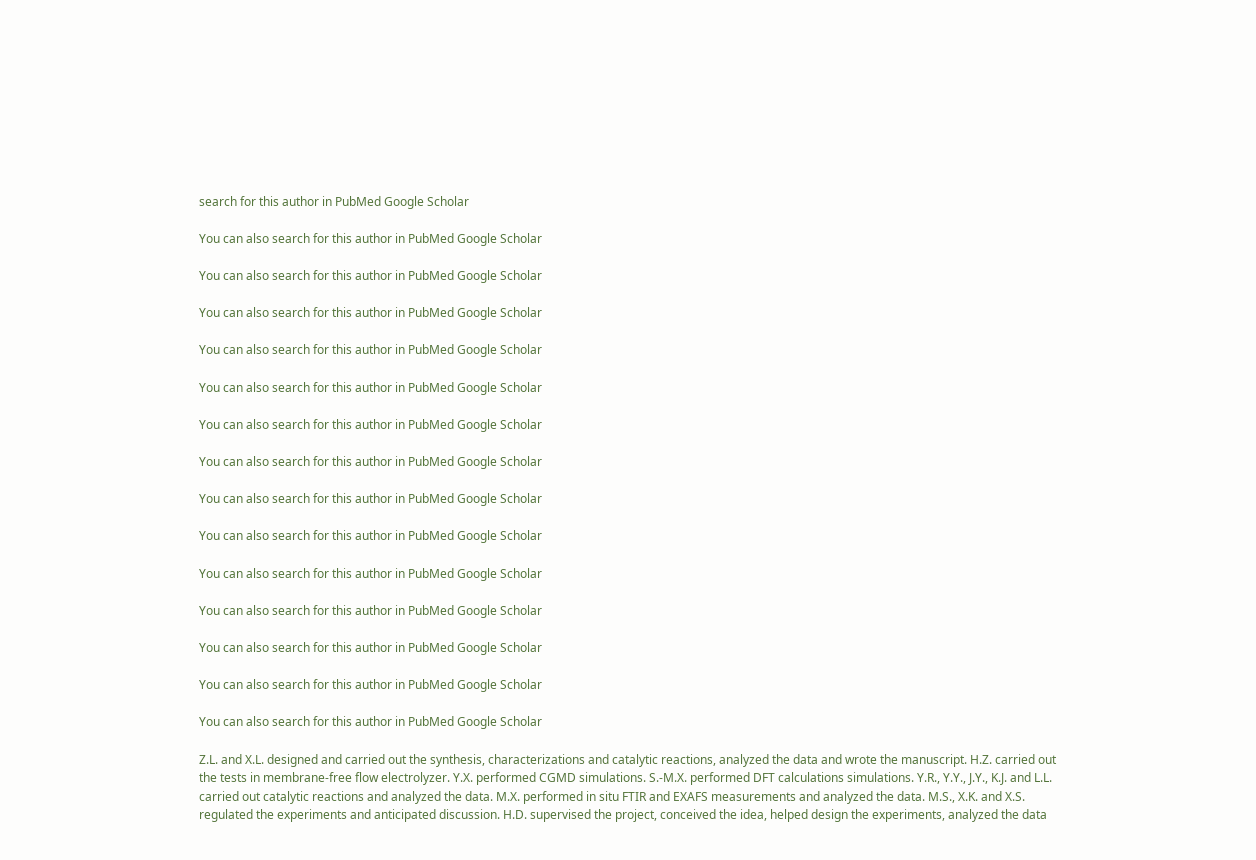search for this author in PubMed Google Scholar

You can also search for this author in PubMed Google Scholar

You can also search for this author in PubMed Google Scholar

You can also search for this author in PubMed Google Scholar

You can also search for this author in PubMed Google Scholar

You can also search for this author in PubMed Google Scholar

You can also search for this author in PubMed Google Scholar

You can also search for this author in PubMed Google Scholar

You can also search for this author in PubMed Google Scholar

You can also search for this author in PubMed Google Scholar

You can also search for this author in PubMed Google Scholar

You can also search for this author in PubMed Google Scholar

You can also search for this author in PubMed Google Scholar

You can also search for this author in PubMed Google Scholar

You can also search for this author in PubMed Google Scholar

Z.L. and X.L. designed and carried out the synthesis, characterizations and catalytic reactions, analyzed the data and wrote the manuscript. H.Z. carried out the tests in membrane-free flow electrolyzer. Y.X. performed CGMD simulations. S.-M.X. performed DFT calculations simulations. Y.R., Y.Y., J.Y., K.J. and L.L. carried out catalytic reactions and analyzed the data. M.X. performed in situ FTIR and EXAFS measurements and analyzed the data. M.S., X.K. and X.S. regulated the experiments and anticipated discussion. H.D. supervised the project, conceived the idea, helped design the experiments, analyzed the data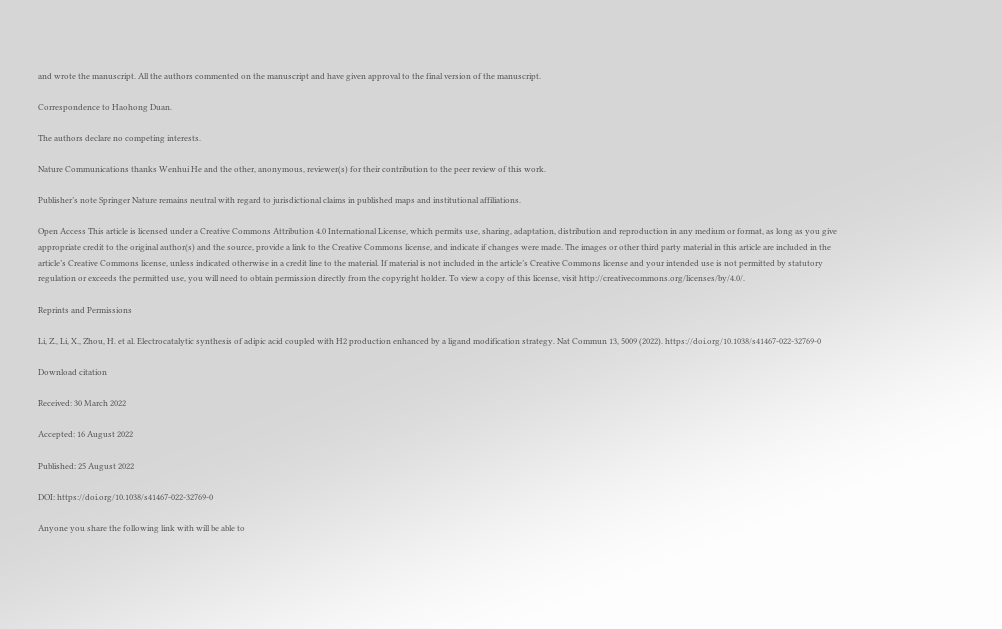and wrote the manuscript. All the authors commented on the manuscript and have given approval to the final version of the manuscript.

Correspondence to Haohong Duan.

The authors declare no competing interests.

Nature Communications thanks Wenhui He and the other, anonymous, reviewer(s) for their contribution to the peer review of this work.

Publisher’s note Springer Nature remains neutral with regard to jurisdictional claims in published maps and institutional affiliations.

Open Access This article is licensed under a Creative Commons Attribution 4.0 International License, which permits use, sharing, adaptation, distribution and reproduction in any medium or format, as long as you give appropriate credit to the original author(s) and the source, provide a link to the Creative Commons license, and indicate if changes were made. The images or other third party material in this article are included in the article’s Creative Commons license, unless indicated otherwise in a credit line to the material. If material is not included in the article’s Creative Commons license and your intended use is not permitted by statutory regulation or exceeds the permitted use, you will need to obtain permission directly from the copyright holder. To view a copy of this license, visit http://creativecommons.org/licenses/by/4.0/.

Reprints and Permissions

Li, Z., Li, X., Zhou, H. et al. Electrocatalytic synthesis of adipic acid coupled with H2 production enhanced by a ligand modification strategy. Nat Commun 13, 5009 (2022). https://doi.org/10.1038/s41467-022-32769-0

Download citation

Received: 30 March 2022

Accepted: 16 August 2022

Published: 25 August 2022

DOI: https://doi.org/10.1038/s41467-022-32769-0

Anyone you share the following link with will be able to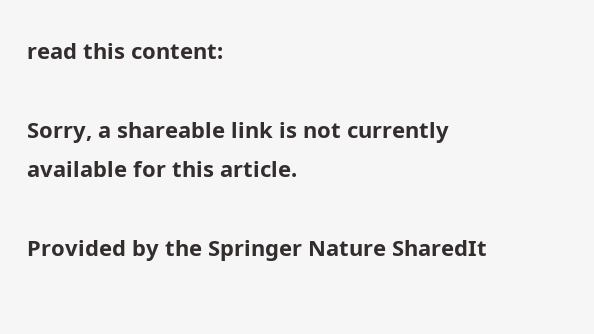read this content:

Sorry, a shareable link is not currently available for this article.

Provided by the Springer Nature SharedIt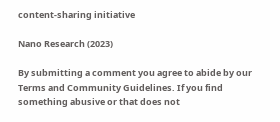content-sharing initiative

Nano Research (2023)

By submitting a comment you agree to abide by our Terms and Community Guidelines. If you find something abusive or that does not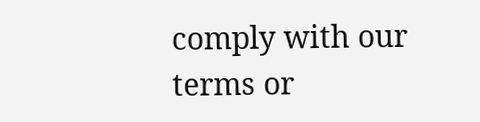comply with our terms or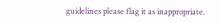guidelines please flag it as inappropriate.